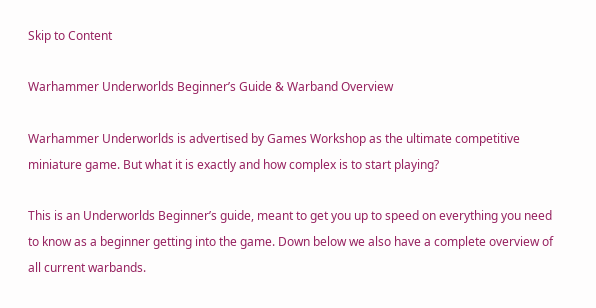Skip to Content

Warhammer Underworlds Beginner’s Guide & Warband Overview

Warhammer Underworlds is advertised by Games Workshop as the ultimate competitive miniature game. But what it is exactly and how complex is to start playing?

This is an Underworlds Beginner’s guide, meant to get you up to speed on everything you need to know as a beginner getting into the game. Down below we also have a complete overview of all current warbands.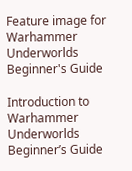Feature image for Warhammer Underworlds Beginner's Guide

Introduction to Warhammer Underworlds Beginner’s Guide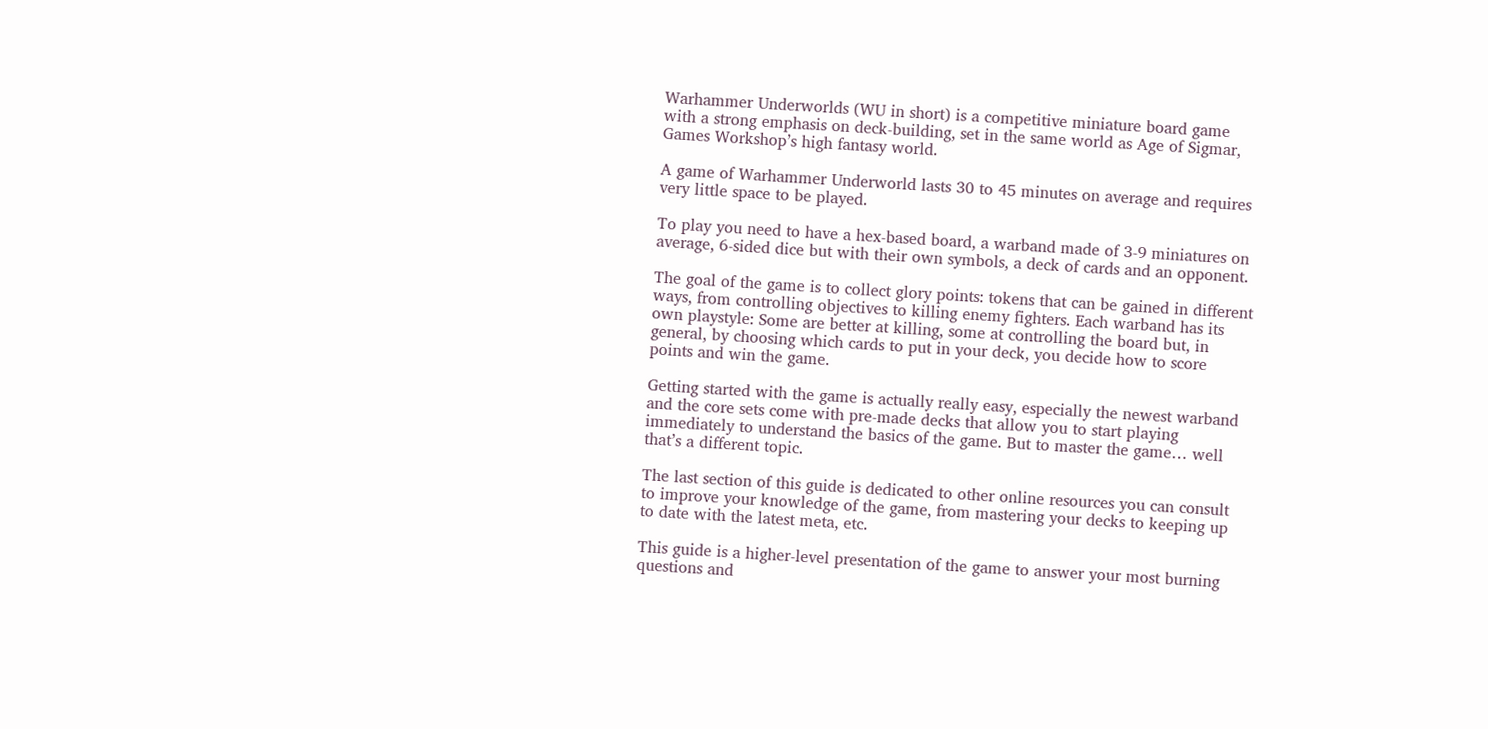Warhammer Underworlds (WU in short) is a competitive miniature board game with a strong emphasis on deck-building, set in the same world as Age of Sigmar, Games Workshop’s high fantasy world.

A game of Warhammer Underworld lasts 30 to 45 minutes on average and requires very little space to be played.

To play you need to have a hex-based board, a warband made of 3-9 miniatures on average, 6-sided dice but with their own symbols, a deck of cards and an opponent.

The goal of the game is to collect glory points: tokens that can be gained in different ways, from controlling objectives to killing enemy fighters. Each warband has its own playstyle: Some are better at killing, some at controlling the board but, in general, by choosing which cards to put in your deck, you decide how to score points and win the game.

Getting started with the game is actually really easy, especially the newest warband and the core sets come with pre-made decks that allow you to start playing immediately to understand the basics of the game. But to master the game… well that’s a different topic.

The last section of this guide is dedicated to other online resources you can consult to improve your knowledge of the game, from mastering your decks to keeping up to date with the latest meta, etc.

This guide is a higher-level presentation of the game to answer your most burning questions and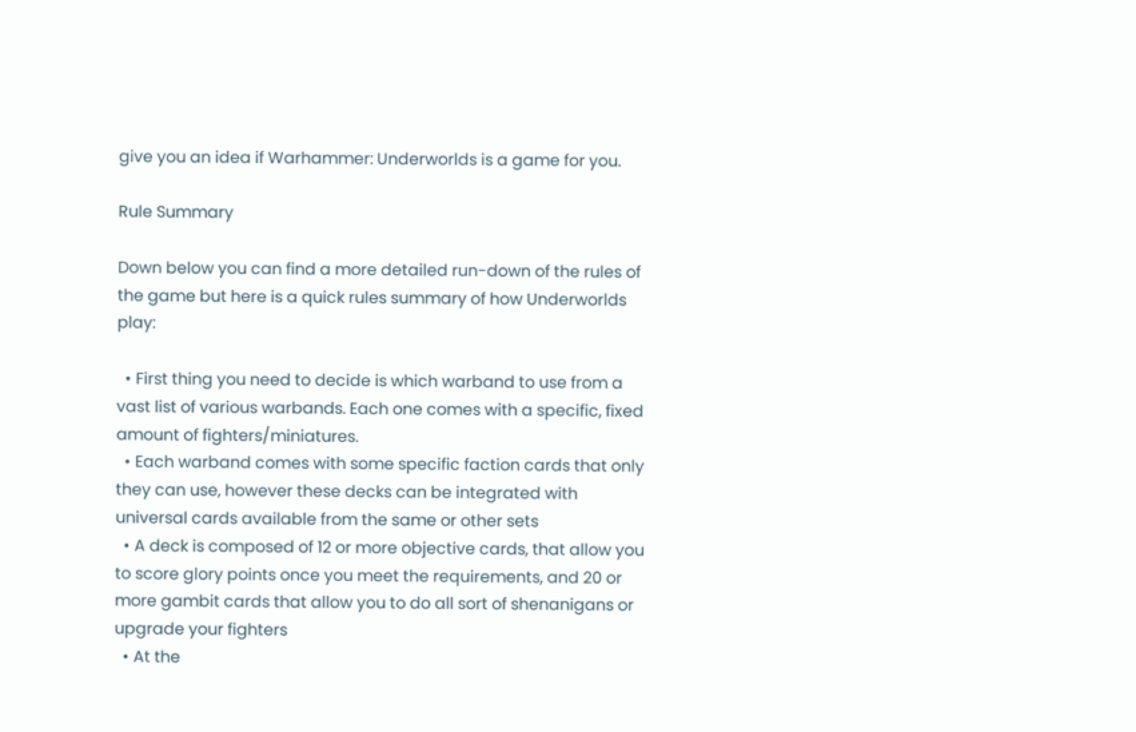give you an idea if Warhammer: Underworlds is a game for you.

Rule Summary

Down below you can find a more detailed run-down of the rules of the game but here is a quick rules summary of how Underworlds play:

  • First thing you need to decide is which warband to use from a vast list of various warbands. Each one comes with a specific, fixed amount of fighters/miniatures.
  • Each warband comes with some specific faction cards that only they can use, however these decks can be integrated with universal cards available from the same or other sets
  • A deck is composed of 12 or more objective cards, that allow you to score glory points once you meet the requirements, and 20 or more gambit cards that allow you to do all sort of shenanigans or upgrade your fighters
  • At the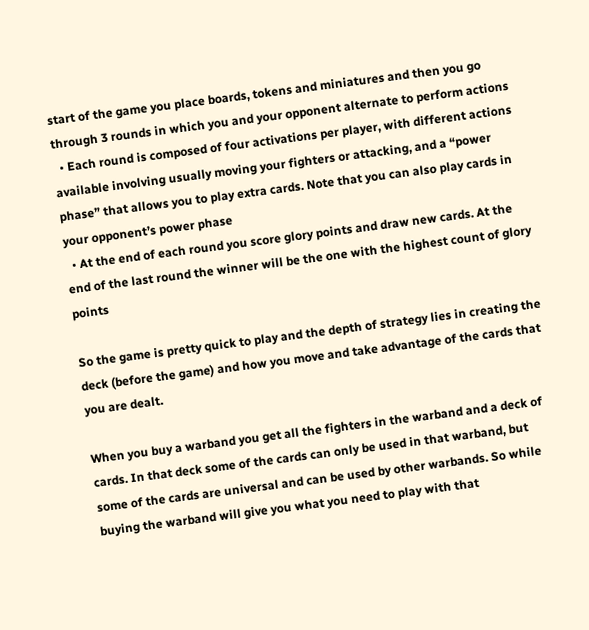start of the game you place boards, tokens and miniatures and then you go through 3 rounds in which you and your opponent alternate to perform actions
  • Each round is composed of four activations per player, with different actions available involving usually moving your fighters or attacking, and a “power phase” that allows you to play extra cards. Note that you can also play cards in your opponent’s power phase
  • At the end of each round you score glory points and draw new cards. At the end of the last round the winner will be the one with the highest count of glory points

So the game is pretty quick to play and the depth of strategy lies in creating the deck (before the game) and how you move and take advantage of the cards that you are dealt.

When you buy a warband you get all the fighters in the warband and a deck of cards. In that deck some of the cards can only be used in that warband, but some of the cards are universal and can be used by other warbands. So while buying the warband will give you what you need to play with that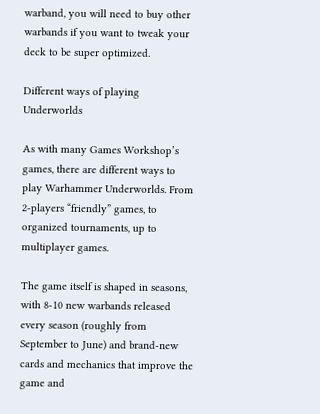warband, you will need to buy other warbands if you want to tweak your deck to be super optimized.

Different ways of playing Underworlds

As with many Games Workshop’s games, there are different ways to play Warhammer Underworlds. From 2-players “friendly” games, to organized tournaments, up to multiplayer games.

The game itself is shaped in seasons, with 8-10 new warbands released every season (roughly from September to June) and brand-new cards and mechanics that improve the game and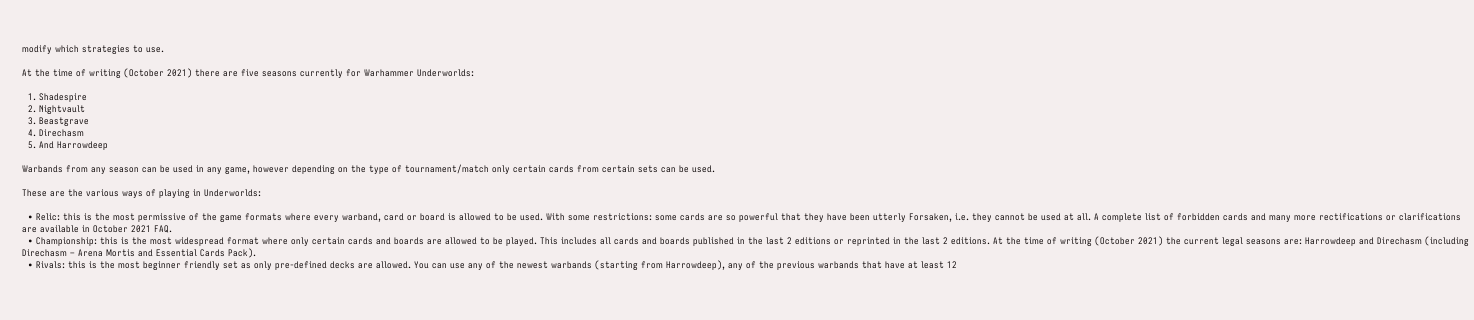modify which strategies to use.

At the time of writing (October 2021) there are five seasons currently for Warhammer Underworlds:

  1. Shadespire
  2. Nightvault
  3. Beastgrave
  4. Direchasm
  5. And Harrowdeep

Warbands from any season can be used in any game, however depending on the type of tournament/match only certain cards from certain sets can be used.

These are the various ways of playing in Underworlds:

  • Relic: this is the most permissive of the game formats where every warband, card or board is allowed to be used. With some restrictions: some cards are so powerful that they have been utterly Forsaken, i.e. they cannot be used at all. A complete list of forbidden cards and many more rectifications or clarifications are available in October 2021 FAQ.
  • Championship: this is the most widespread format where only certain cards and boards are allowed to be played. This includes all cards and boards published in the last 2 editions or reprinted in the last 2 editions. At the time of writing (October 2021) the current legal seasons are: Harrowdeep and Direchasm (including Direchasm – Arena Mortis and Essential Cards Pack).
  • Rivals: this is the most beginner friendly set as only pre-defined decks are allowed. You can use any of the newest warbands (starting from Harrowdeep), any of the previous warbands that have at least 12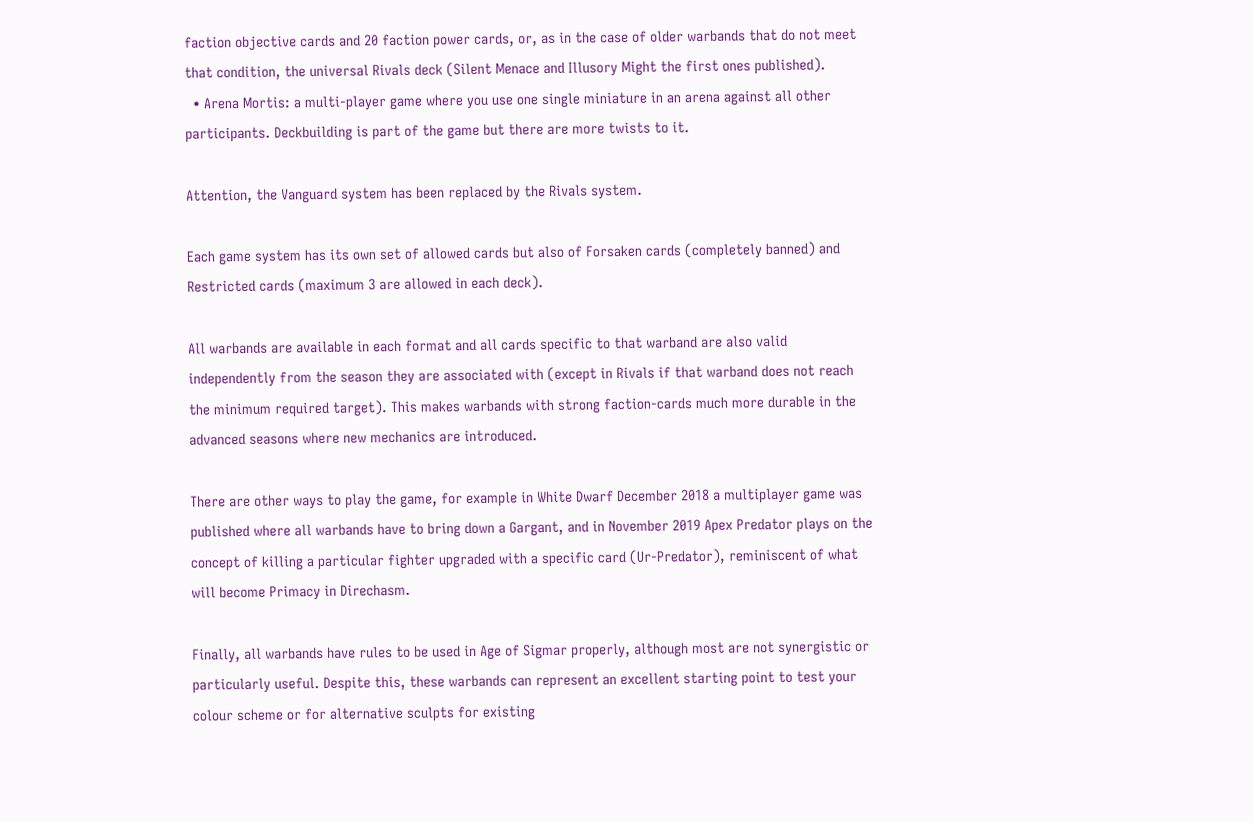faction objective cards and 20 faction power cards, or, as in the case of older warbands that do not meet that condition, the universal Rivals deck (Silent Menace and Illusory Might the first ones published).
  • Arena Mortis: a multi-player game where you use one single miniature in an arena against all other participants. Deckbuilding is part of the game but there are more twists to it.

Attention, the Vanguard system has been replaced by the Rivals system.

Each game system has its own set of allowed cards but also of Forsaken cards (completely banned) and Restricted cards (maximum 3 are allowed in each deck).

All warbands are available in each format and all cards specific to that warband are also valid independently from the season they are associated with (except in Rivals if that warband does not reach the minimum required target). This makes warbands with strong faction-cards much more durable in the advanced seasons where new mechanics are introduced.

There are other ways to play the game, for example in White Dwarf December 2018 a multiplayer game was published where all warbands have to bring down a Gargant, and in November 2019 Apex Predator plays on the concept of killing a particular fighter upgraded with a specific card (Ur-Predator), reminiscent of what will become Primacy in Direchasm.

Finally, all warbands have rules to be used in Age of Sigmar properly, although most are not synergistic or particularly useful. Despite this, these warbands can represent an excellent starting point to test your colour scheme or for alternative sculpts for existing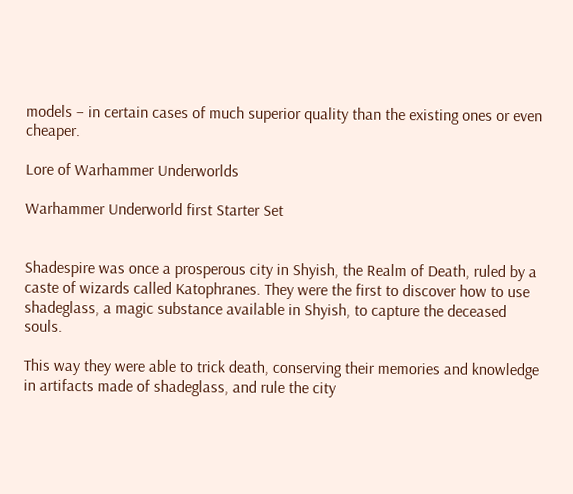models – in certain cases of much superior quality than the existing ones or even cheaper.

Lore of Warhammer Underworlds

Warhammer Underworld first Starter Set


Shadespire was once a prosperous city in Shyish, the Realm of Death, ruled by a caste of wizards called Katophranes. They were the first to discover how to use shadeglass, a magic substance available in Shyish, to capture the deceased souls.

This way they were able to trick death, conserving their memories and knowledge in artifacts made of shadeglass, and rule the city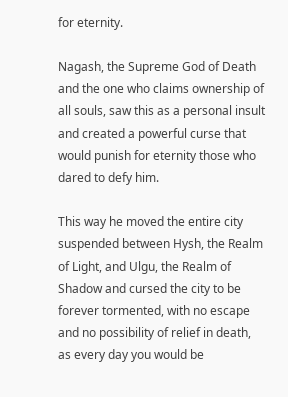for eternity.

Nagash, the Supreme God of Death and the one who claims ownership of all souls, saw this as a personal insult and created a powerful curse that would punish for eternity those who dared to defy him.

This way he moved the entire city suspended between Hysh, the Realm of Light, and Ulgu, the Realm of Shadow and cursed the city to be forever tormented, with no escape and no possibility of relief in death, as every day you would be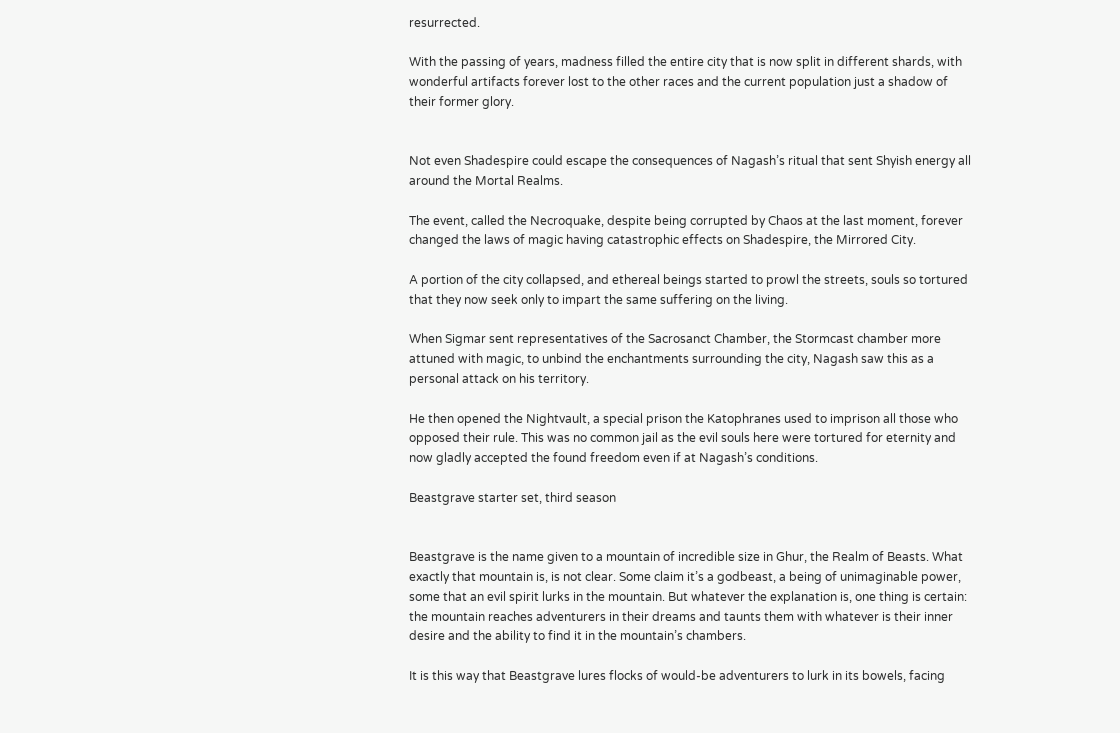resurrected.

With the passing of years, madness filled the entire city that is now split in different shards, with wonderful artifacts forever lost to the other races and the current population just a shadow of their former glory.


Not even Shadespire could escape the consequences of Nagash’s ritual that sent Shyish energy all around the Mortal Realms.

The event, called the Necroquake, despite being corrupted by Chaos at the last moment, forever changed the laws of magic having catastrophic effects on Shadespire, the Mirrored City.

A portion of the city collapsed, and ethereal beings started to prowl the streets, souls so tortured that they now seek only to impart the same suffering on the living.

When Sigmar sent representatives of the Sacrosanct Chamber, the Stormcast chamber more attuned with magic, to unbind the enchantments surrounding the city, Nagash saw this as a personal attack on his territory.

He then opened the Nightvault, a special prison the Katophranes used to imprison all those who opposed their rule. This was no common jail as the evil souls here were tortured for eternity and now gladly accepted the found freedom even if at Nagash’s conditions.

Beastgrave starter set, third season


Beastgrave is the name given to a mountain of incredible size in Ghur, the Realm of Beasts. What exactly that mountain is, is not clear. Some claim it’s a godbeast, a being of unimaginable power, some that an evil spirit lurks in the mountain. But whatever the explanation is, one thing is certain: the mountain reaches adventurers in their dreams and taunts them with whatever is their inner desire and the ability to find it in the mountain’s chambers.

It is this way that Beastgrave lures flocks of would-be adventurers to lurk in its bowels, facing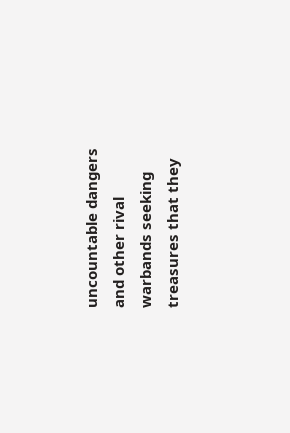uncountable dangers and other rival warbands seeking treasures that they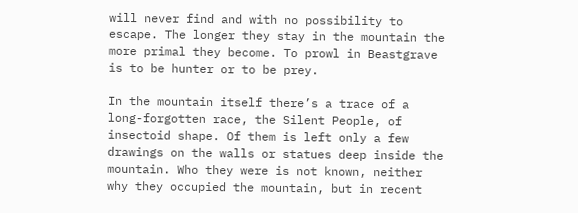will never find and with no possibility to escape. The longer they stay in the mountain the more primal they become. To prowl in Beastgrave is to be hunter or to be prey.

In the mountain itself there’s a trace of a long-forgotten race, the Silent People, of insectoid shape. Of them is left only a few drawings on the walls or statues deep inside the mountain. Who they were is not known, neither why they occupied the mountain, but in recent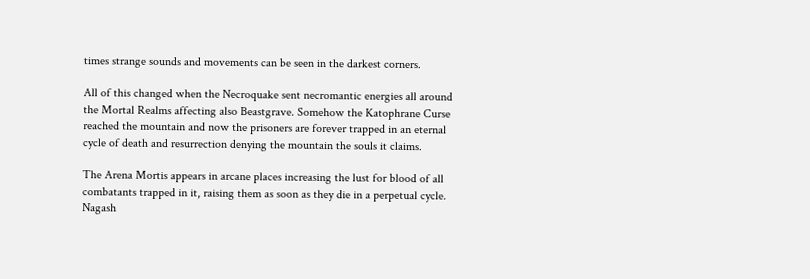times strange sounds and movements can be seen in the darkest corners.

All of this changed when the Necroquake sent necromantic energies all around the Mortal Realms affecting also Beastgrave. Somehow the Katophrane Curse reached the mountain and now the prisoners are forever trapped in an eternal cycle of death and resurrection denying the mountain the souls it claims.

The Arena Mortis appears in arcane places increasing the lust for blood of all combatants trapped in it, raising them as soon as they die in a perpetual cycle. Nagash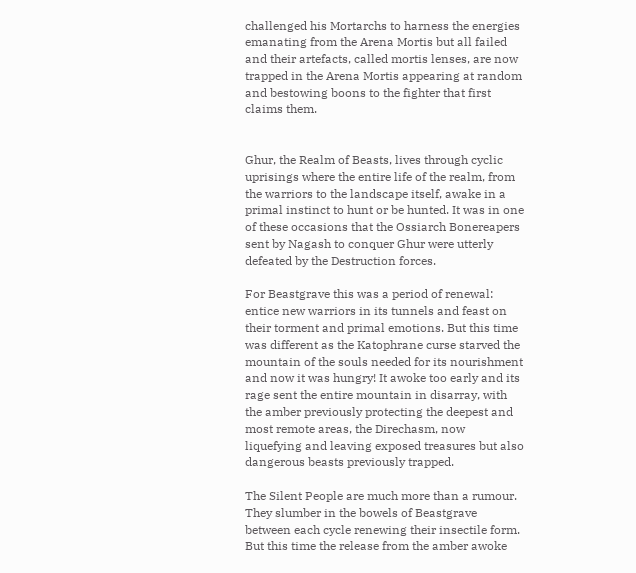challenged his Mortarchs to harness the energies emanating from the Arena Mortis but all failed and their artefacts, called mortis lenses, are now trapped in the Arena Mortis appearing at random and bestowing boons to the fighter that first claims them.


Ghur, the Realm of Beasts, lives through cyclic uprisings where the entire life of the realm, from the warriors to the landscape itself, awake in a primal instinct to hunt or be hunted. It was in one of these occasions that the Ossiarch Bonereapers sent by Nagash to conquer Ghur were utterly defeated by the Destruction forces.

For Beastgrave this was a period of renewal: entice new warriors in its tunnels and feast on their torment and primal emotions. But this time was different as the Katophrane curse starved the mountain of the souls needed for its nourishment and now it was hungry! It awoke too early and its rage sent the entire mountain in disarray, with the amber previously protecting the deepest and most remote areas, the Direchasm, now liquefying and leaving exposed treasures but also dangerous beasts previously trapped.

The Silent People are much more than a rumour. They slumber in the bowels of Beastgrave between each cycle renewing their insectile form. But this time the release from the amber awoke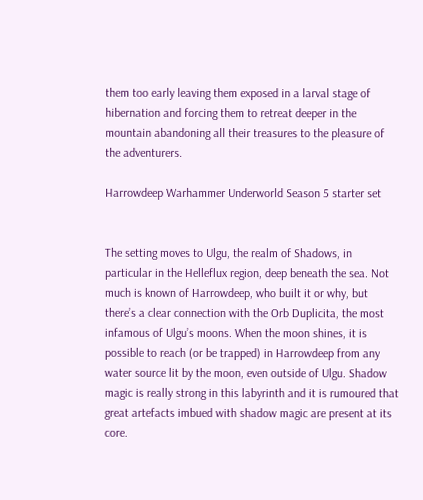them too early leaving them exposed in a larval stage of hibernation and forcing them to retreat deeper in the mountain abandoning all their treasures to the pleasure of the adventurers.

Harrowdeep Warhammer Underworld Season 5 starter set


The setting moves to Ulgu, the realm of Shadows, in particular in the Helleflux region, deep beneath the sea. Not much is known of Harrowdeep, who built it or why, but there’s a clear connection with the Orb Duplicita, the most infamous of Ulgu’s moons. When the moon shines, it is possible to reach (or be trapped) in Harrowdeep from any water source lit by the moon, even outside of Ulgu. Shadow magic is really strong in this labyrinth and it is rumoured that great artefacts imbued with shadow magic are present at its core.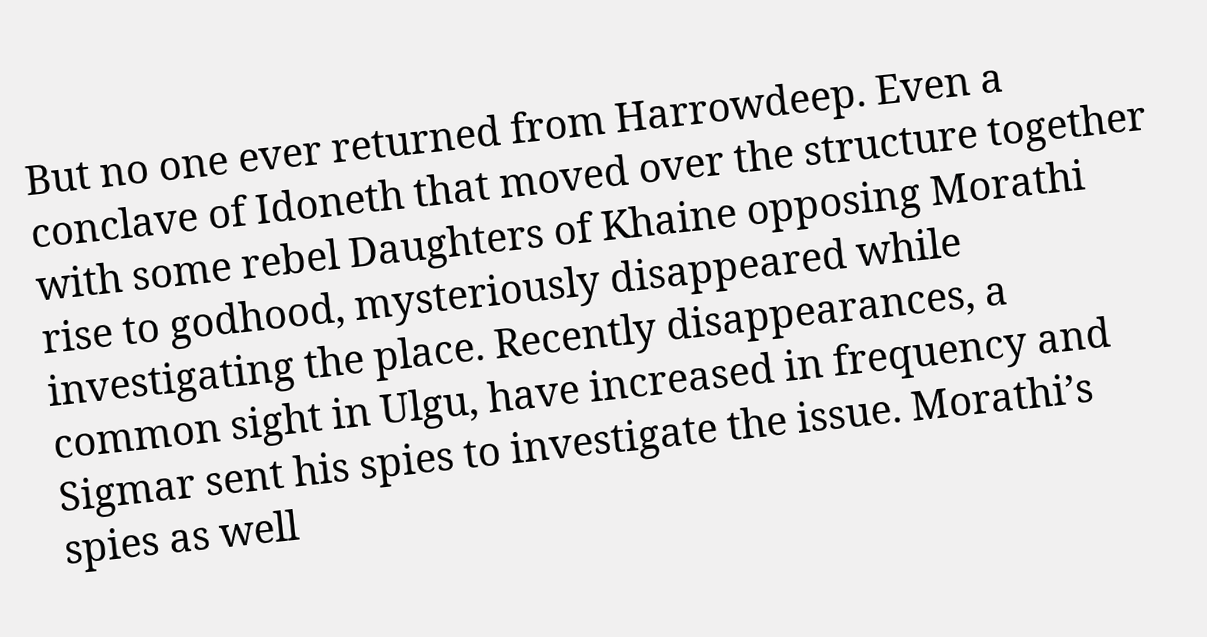But no one ever returned from Harrowdeep. Even a conclave of Idoneth that moved over the structure together with some rebel Daughters of Khaine opposing Morathi rise to godhood, mysteriously disappeared while investigating the place. Recently disappearances, a common sight in Ulgu, have increased in frequency and Sigmar sent his spies to investigate the issue. Morathi’s spies as well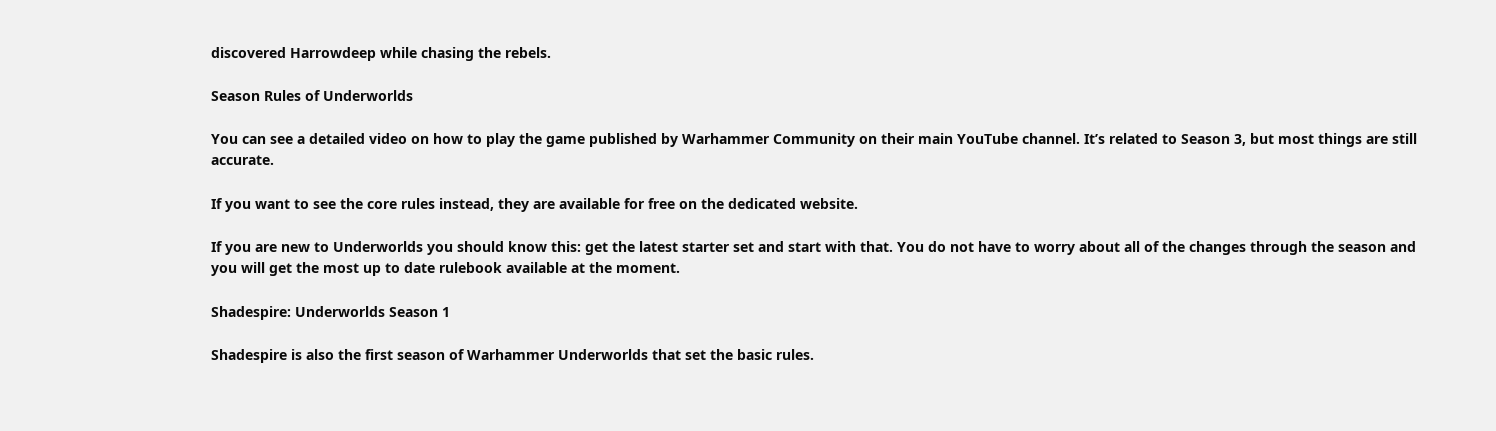discovered Harrowdeep while chasing the rebels.

Season Rules of Underworlds

You can see a detailed video on how to play the game published by Warhammer Community on their main YouTube channel. It’s related to Season 3, but most things are still accurate.

If you want to see the core rules instead, they are available for free on the dedicated website.

If you are new to Underworlds you should know this: get the latest starter set and start with that. You do not have to worry about all of the changes through the season and you will get the most up to date rulebook available at the moment.

Shadespire: Underworlds Season 1

Shadespire is also the first season of Warhammer Underworlds that set the basic rules.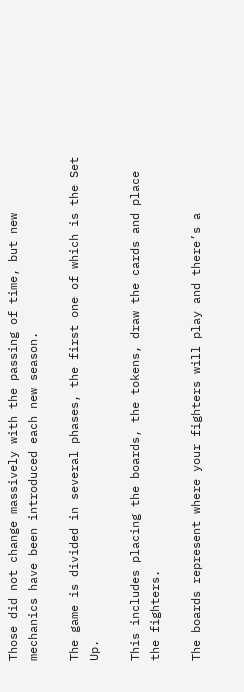Those did not change massively with the passing of time, but new mechanics have been introduced each new season.

The game is divided in several phases, the first one of which is the Set Up.

This includes placing the boards, the tokens, draw the cards and place the fighters.

The boards represent where your fighters will play and there’s a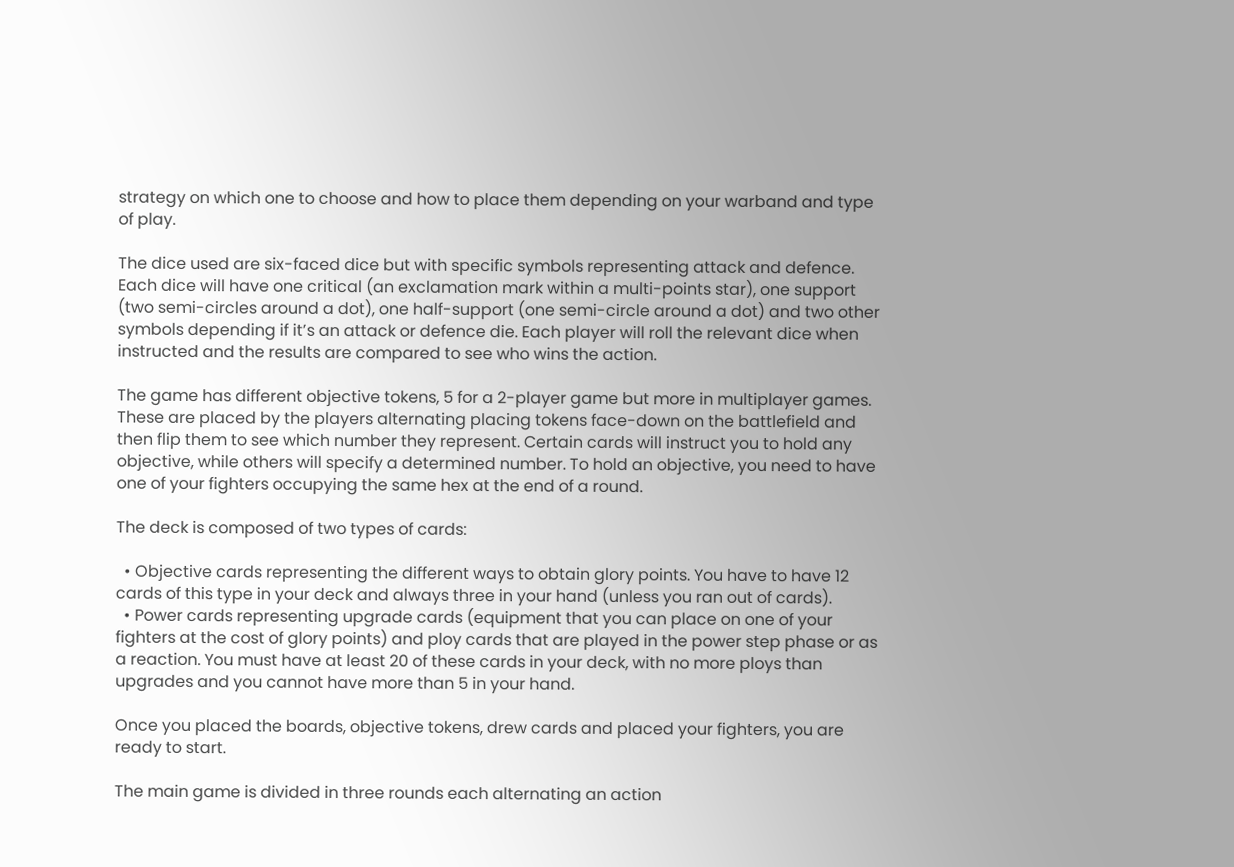strategy on which one to choose and how to place them depending on your warband and type of play.

The dice used are six-faced dice but with specific symbols representing attack and defence. Each dice will have one critical (an exclamation mark within a multi-points star), one support (two semi-circles around a dot), one half-support (one semi-circle around a dot) and two other symbols depending if it’s an attack or defence die. Each player will roll the relevant dice when instructed and the results are compared to see who wins the action.

The game has different objective tokens, 5 for a 2-player game but more in multiplayer games. These are placed by the players alternating placing tokens face-down on the battlefield and then flip them to see which number they represent. Certain cards will instruct you to hold any objective, while others will specify a determined number. To hold an objective, you need to have one of your fighters occupying the same hex at the end of a round.

The deck is composed of two types of cards:

  • Objective cards representing the different ways to obtain glory points. You have to have 12 cards of this type in your deck and always three in your hand (unless you ran out of cards).
  • Power cards representing upgrade cards (equipment that you can place on one of your fighters at the cost of glory points) and ploy cards that are played in the power step phase or as a reaction. You must have at least 20 of these cards in your deck, with no more ploys than upgrades and you cannot have more than 5 in your hand.

Once you placed the boards, objective tokens, drew cards and placed your fighters, you are ready to start.

The main game is divided in three rounds each alternating an action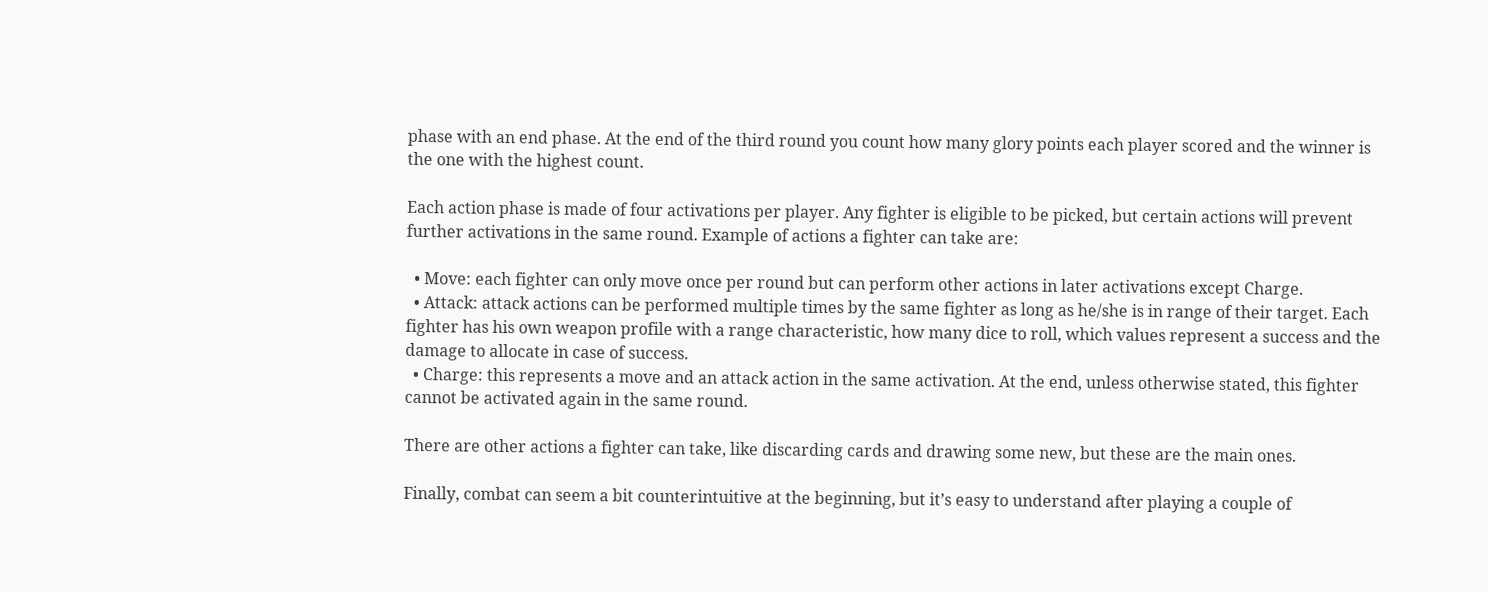phase with an end phase. At the end of the third round you count how many glory points each player scored and the winner is the one with the highest count.

Each action phase is made of four activations per player. Any fighter is eligible to be picked, but certain actions will prevent further activations in the same round. Example of actions a fighter can take are:

  • Move: each fighter can only move once per round but can perform other actions in later activations except Charge.
  • Attack: attack actions can be performed multiple times by the same fighter as long as he/she is in range of their target. Each fighter has his own weapon profile with a range characteristic, how many dice to roll, which values represent a success and the damage to allocate in case of success.
  • Charge: this represents a move and an attack action in the same activation. At the end, unless otherwise stated, this fighter cannot be activated again in the same round.

There are other actions a fighter can take, like discarding cards and drawing some new, but these are the main ones.

Finally, combat can seem a bit counterintuitive at the beginning, but it’s easy to understand after playing a couple of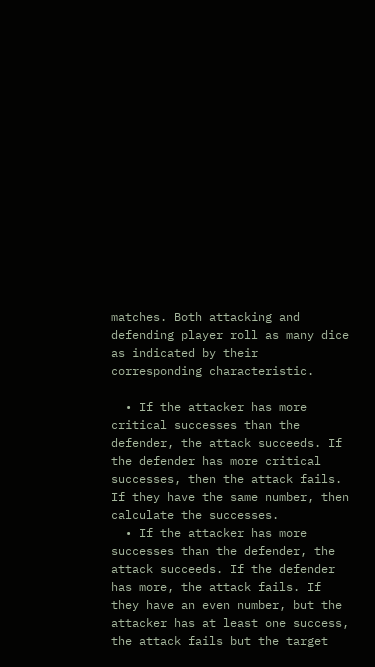matches. Both attacking and defending player roll as many dice as indicated by their corresponding characteristic.

  • If the attacker has more critical successes than the defender, the attack succeeds. If the defender has more critical successes, then the attack fails. If they have the same number, then calculate the successes.
  • If the attacker has more successes than the defender, the attack succeeds. If the defender has more, the attack fails. If they have an even number, but the attacker has at least one success, the attack fails but the target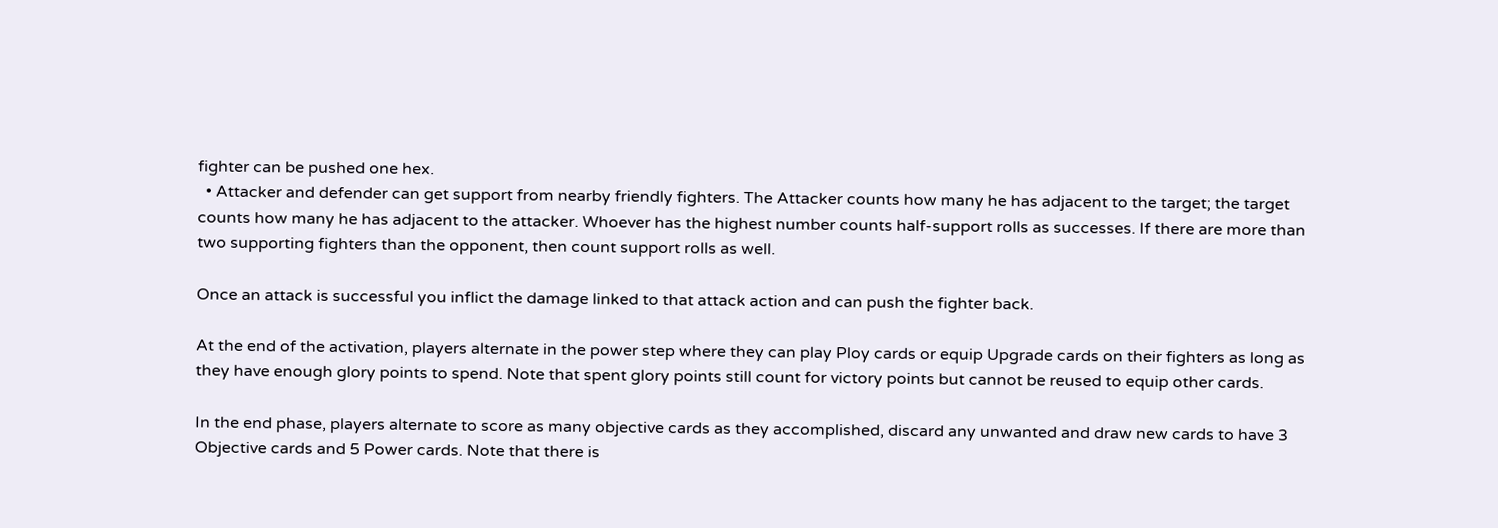fighter can be pushed one hex.
  • Attacker and defender can get support from nearby friendly fighters. The Attacker counts how many he has adjacent to the target; the target counts how many he has adjacent to the attacker. Whoever has the highest number counts half-support rolls as successes. If there are more than two supporting fighters than the opponent, then count support rolls as well.

Once an attack is successful you inflict the damage linked to that attack action and can push the fighter back.

At the end of the activation, players alternate in the power step where they can play Ploy cards or equip Upgrade cards on their fighters as long as they have enough glory points to spend. Note that spent glory points still count for victory points but cannot be reused to equip other cards.

In the end phase, players alternate to score as many objective cards as they accomplished, discard any unwanted and draw new cards to have 3 Objective cards and 5 Power cards. Note that there is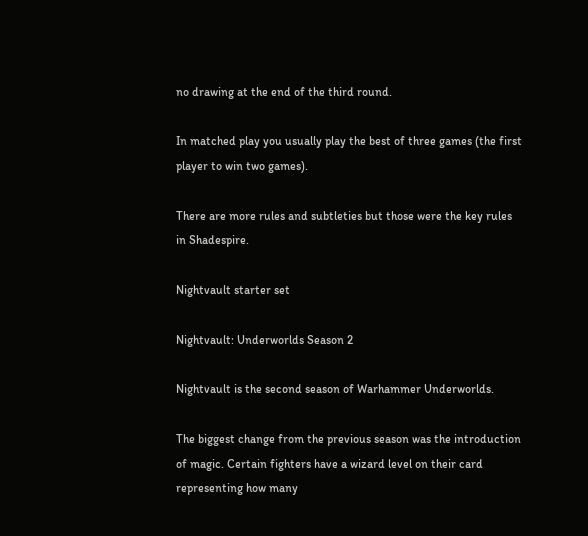no drawing at the end of the third round.

In matched play you usually play the best of three games (the first player to win two games).

There are more rules and subtleties but those were the key rules in Shadespire.

Nightvault starter set

Nightvault: Underworlds Season 2

Nightvault is the second season of Warhammer Underworlds.

The biggest change from the previous season was the introduction of magic. Certain fighters have a wizard level on their card representing how many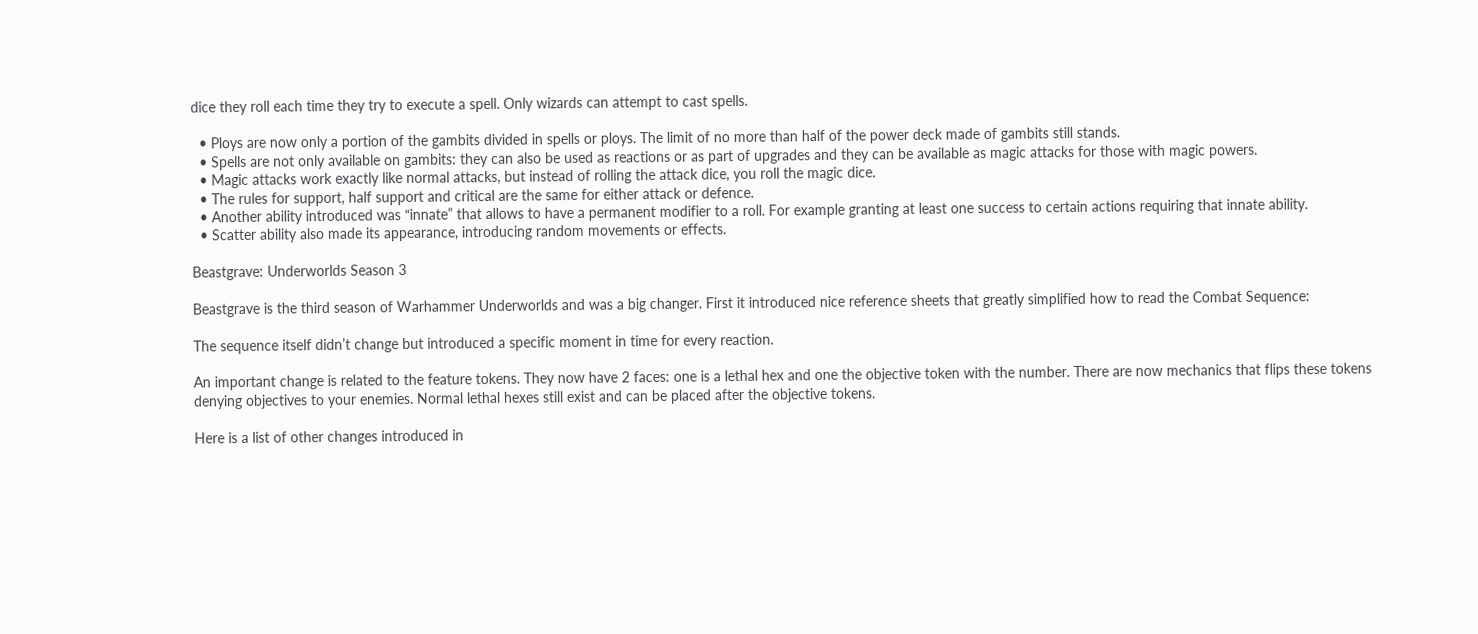dice they roll each time they try to execute a spell. Only wizards can attempt to cast spells.

  • Ploys are now only a portion of the gambits divided in spells or ploys. The limit of no more than half of the power deck made of gambits still stands.
  • Spells are not only available on gambits: they can also be used as reactions or as part of upgrades and they can be available as magic attacks for those with magic powers.
  • Magic attacks work exactly like normal attacks, but instead of rolling the attack dice, you roll the magic dice.
  • The rules for support, half support and critical are the same for either attack or defence.
  • Another ability introduced was “innate” that allows to have a permanent modifier to a roll. For example granting at least one success to certain actions requiring that innate ability.
  • Scatter ability also made its appearance, introducing random movements or effects.

Beastgrave: Underworlds Season 3

Beastgrave is the third season of Warhammer Underworlds and was a big changer. First it introduced nice reference sheets that greatly simplified how to read the Combat Sequence:

The sequence itself didn’t change but introduced a specific moment in time for every reaction.

An important change is related to the feature tokens. They now have 2 faces: one is a lethal hex and one the objective token with the number. There are now mechanics that flips these tokens denying objectives to your enemies. Normal lethal hexes still exist and can be placed after the objective tokens.

Here is a list of other changes introduced in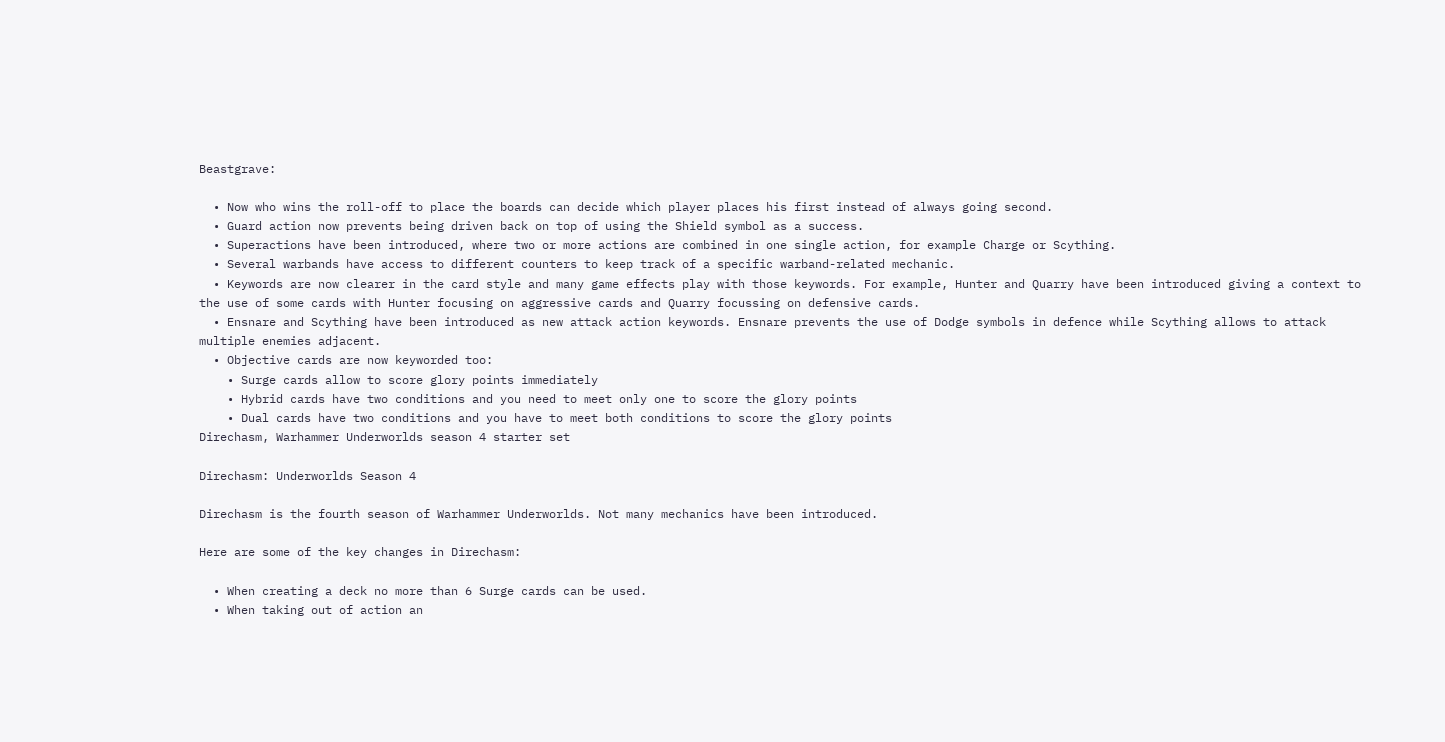Beastgrave:

  • Now who wins the roll-off to place the boards can decide which player places his first instead of always going second.
  • Guard action now prevents being driven back on top of using the Shield symbol as a success.
  • Superactions have been introduced, where two or more actions are combined in one single action, for example Charge or Scything.
  • Several warbands have access to different counters to keep track of a specific warband-related mechanic.
  • Keywords are now clearer in the card style and many game effects play with those keywords. For example, Hunter and Quarry have been introduced giving a context to the use of some cards with Hunter focusing on aggressive cards and Quarry focussing on defensive cards.
  • Ensnare and Scything have been introduced as new attack action keywords. Ensnare prevents the use of Dodge symbols in defence while Scything allows to attack multiple enemies adjacent.
  • Objective cards are now keyworded too:
    • Surge cards allow to score glory points immediately
    • Hybrid cards have two conditions and you need to meet only one to score the glory points
    • Dual cards have two conditions and you have to meet both conditions to score the glory points
Direchasm, Warhammer Underworlds season 4 starter set

Direchasm: Underworlds Season 4

Direchasm is the fourth season of Warhammer Underworlds. Not many mechanics have been introduced.

Here are some of the key changes in Direchasm:

  • When creating a deck no more than 6 Surge cards can be used.
  • When taking out of action an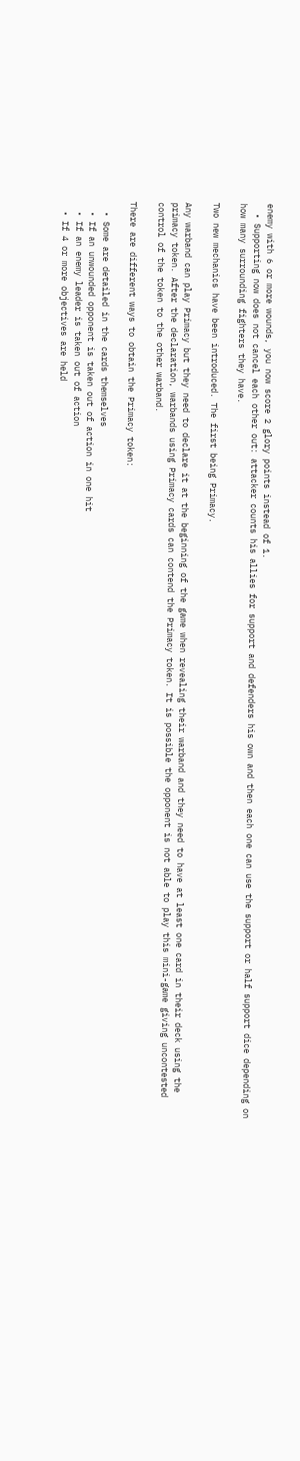enemy with 6 or more wounds, you now score 2 glory points instead of 1.
  • Supporting now does not cancel each other out: attacker counts his allies for support and defenders his own and then each one can use the support or half support dice depending on how many surrounding fighters they have.

Two new mechanics have been introduced. The first being Primacy.

Any warband can play Primacy but they need to declare it at the beginning of the game when revealing their warband and they need to have at least one card in their deck using the primacy token. After the declaration, warbands using Primacy cards can contend the Primacy token. It is possible the opponent is not able to play this mini-game giving uncontested control of the token to the other warband.

There are different ways to obtain the Primacy token:

  • Some are detailed in the cards themselves
  • If an unwounded opponent is taken out of action in one hit
  • If an enemy leader is taken out of action
  • If 4 or more objectives are held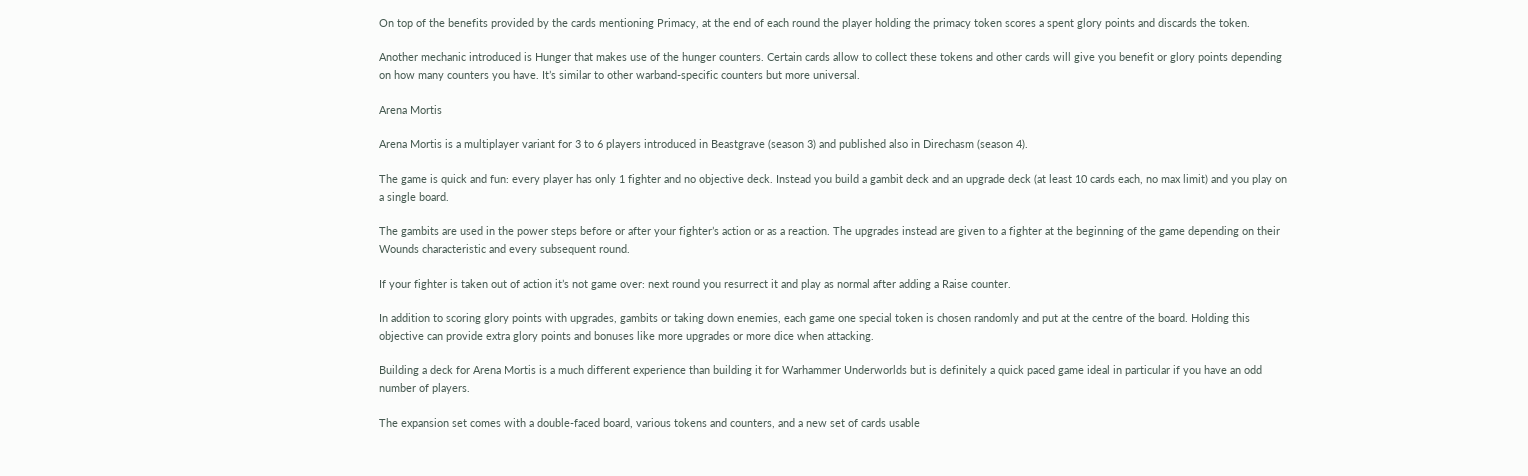On top of the benefits provided by the cards mentioning Primacy, at the end of each round the player holding the primacy token scores a spent glory points and discards the token.

Another mechanic introduced is Hunger that makes use of the hunger counters. Certain cards allow to collect these tokens and other cards will give you benefit or glory points depending on how many counters you have. It’s similar to other warband-specific counters but more universal.

Arena Mortis

Arena Mortis is a multiplayer variant for 3 to 6 players introduced in Beastgrave (season 3) and published also in Direchasm (season 4).

The game is quick and fun: every player has only 1 fighter and no objective deck. Instead you build a gambit deck and an upgrade deck (at least 10 cards each, no max limit) and you play on a single board.

The gambits are used in the power steps before or after your fighter’s action or as a reaction. The upgrades instead are given to a fighter at the beginning of the game depending on their Wounds characteristic and every subsequent round.

If your fighter is taken out of action it’s not game over: next round you resurrect it and play as normal after adding a Raise counter.

In addition to scoring glory points with upgrades, gambits or taking down enemies, each game one special token is chosen randomly and put at the centre of the board. Holding this objective can provide extra glory points and bonuses like more upgrades or more dice when attacking.

Building a deck for Arena Mortis is a much different experience than building it for Warhammer Underworlds but is definitely a quick paced game ideal in particular if you have an odd number of players.

The expansion set comes with a double-faced board, various tokens and counters, and a new set of cards usable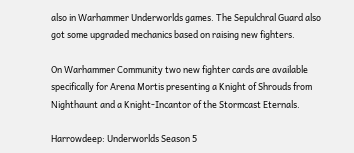also in Warhammer Underworlds games. The Sepulchral Guard also got some upgraded mechanics based on raising new fighters.

On Warhammer Community two new fighter cards are available specifically for Arena Mortis presenting a Knight of Shrouds from Nighthaunt and a Knight-Incantor of the Stormcast Eternals.

Harrowdeep: Underworlds Season 5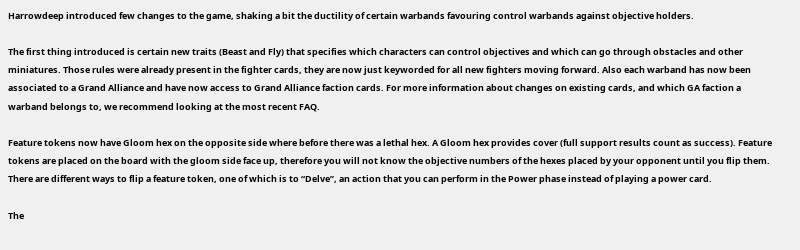Harrowdeep introduced few changes to the game, shaking a bit the ductility of certain warbands favouring control warbands against objective holders.

The first thing introduced is certain new traits (Beast and Fly) that specifies which characters can control objectives and which can go through obstacles and other miniatures. Those rules were already present in the fighter cards, they are now just keyworded for all new fighters moving forward. Also each warband has now been associated to a Grand Alliance and have now access to Grand Alliance faction cards. For more information about changes on existing cards, and which GA faction a warband belongs to, we recommend looking at the most recent FAQ.

Feature tokens now have Gloom hex on the opposite side where before there was a lethal hex. A Gloom hex provides cover (full support results count as success). Feature tokens are placed on the board with the gloom side face up, therefore you will not know the objective numbers of the hexes placed by your opponent until you flip them. There are different ways to flip a feature token, one of which is to “Delve”, an action that you can perform in the Power phase instead of playing a power card.

The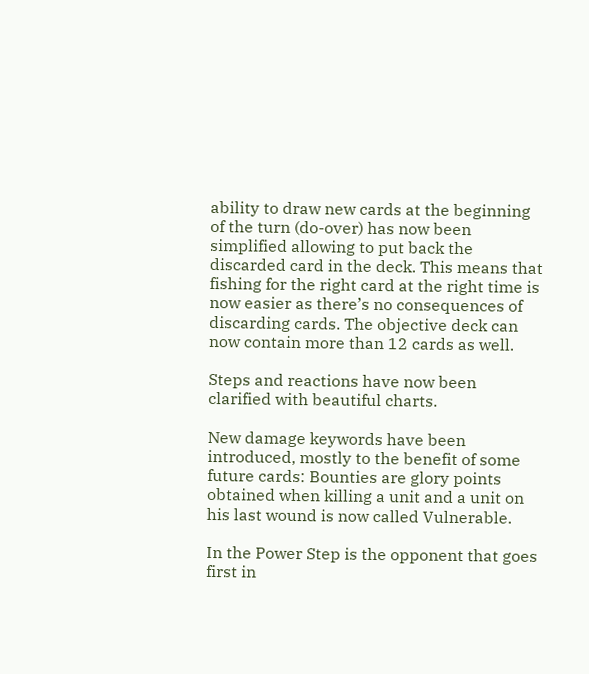ability to draw new cards at the beginning of the turn (do-over) has now been simplified allowing to put back the discarded card in the deck. This means that fishing for the right card at the right time is now easier as there’s no consequences of discarding cards. The objective deck can now contain more than 12 cards as well.

Steps and reactions have now been clarified with beautiful charts.

New damage keywords have been introduced, mostly to the benefit of some future cards: Bounties are glory points obtained when killing a unit and a unit on his last wound is now called Vulnerable.

In the Power Step is the opponent that goes first in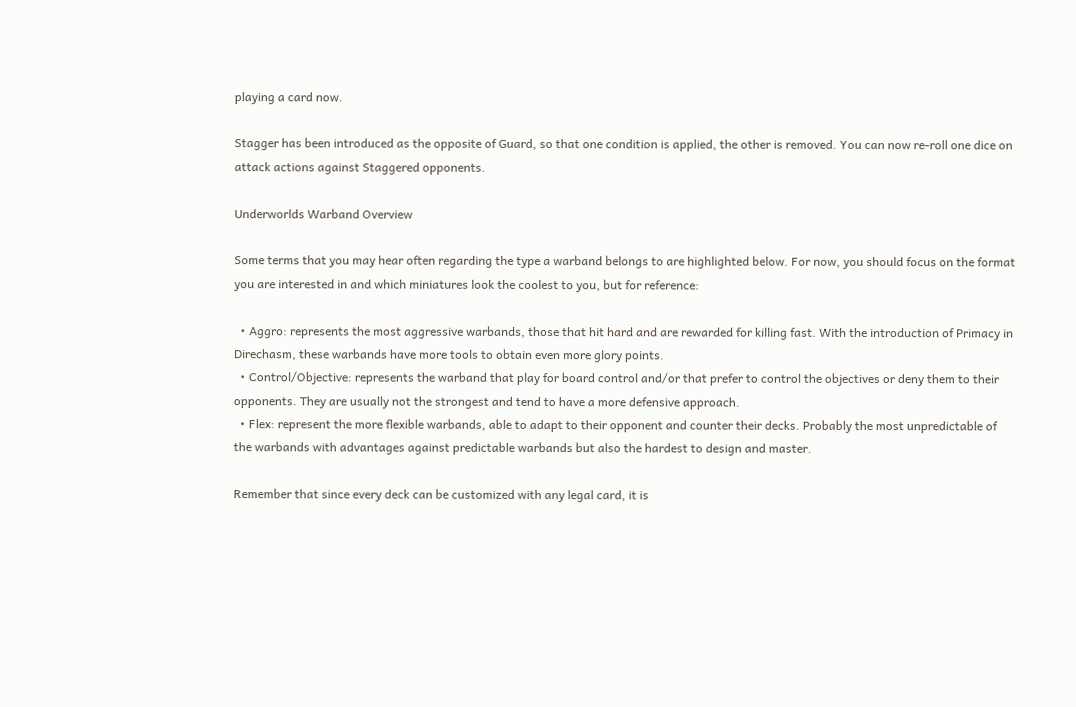playing a card now.

Stagger has been introduced as the opposite of Guard, so that one condition is applied, the other is removed. You can now re-roll one dice on attack actions against Staggered opponents.

Underworlds Warband Overview

Some terms that you may hear often regarding the type a warband belongs to are highlighted below. For now, you should focus on the format you are interested in and which miniatures look the coolest to you, but for reference:

  • Aggro: represents the most aggressive warbands, those that hit hard and are rewarded for killing fast. With the introduction of Primacy in Direchasm, these warbands have more tools to obtain even more glory points.
  • Control/Objective: represents the warband that play for board control and/or that prefer to control the objectives or deny them to their opponents. They are usually not the strongest and tend to have a more defensive approach.
  • Flex: represent the more flexible warbands, able to adapt to their opponent and counter their decks. Probably the most unpredictable of the warbands with advantages against predictable warbands but also the hardest to design and master.

Remember that since every deck can be customized with any legal card, it is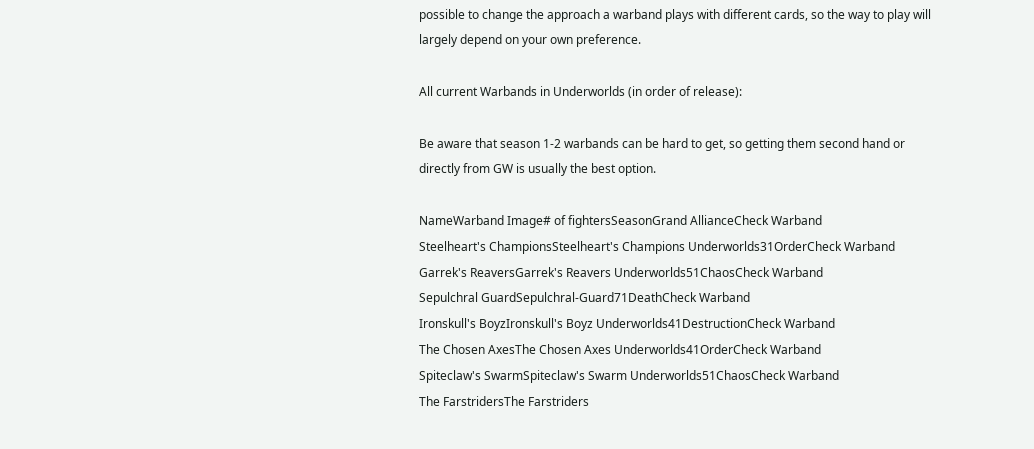possible to change the approach a warband plays with different cards, so the way to play will largely depend on your own preference.

All current Warbands in Underworlds (in order of release):

Be aware that season 1-2 warbands can be hard to get, so getting them second hand or directly from GW is usually the best option.

NameWarband Image# of fightersSeasonGrand AllianceCheck Warband
Steelheart's ChampionsSteelheart's Champions Underworlds31OrderCheck Warband
Garrek's ReaversGarrek's Reavers Underworlds51ChaosCheck Warband
Sepulchral GuardSepulchral-Guard71DeathCheck Warband
Ironskull's BoyzIronskull's Boyz Underworlds41DestructionCheck Warband
The Chosen AxesThe Chosen Axes Underworlds41OrderCheck Warband
Spiteclaw's SwarmSpiteclaw's Swarm Underworlds51ChaosCheck Warband
The FarstridersThe Farstriders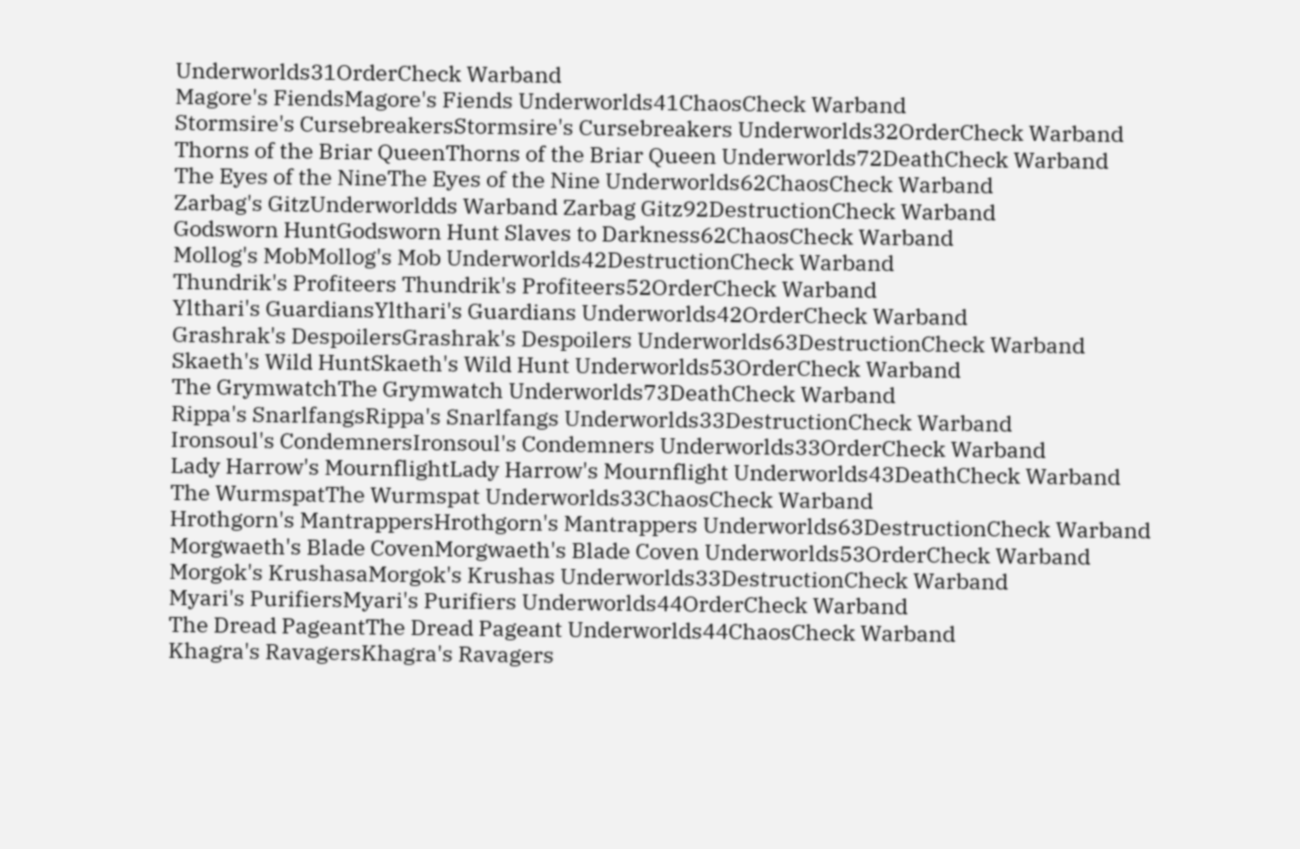Underworlds31OrderCheck Warband
Magore's FiendsMagore's Fiends Underworlds41ChaosCheck Warband
Stormsire's CursebreakersStormsire's Cursebreakers Underworlds32OrderCheck Warband
Thorns of the Briar QueenThorns of the Briar Queen Underworlds72DeathCheck Warband
The Eyes of the NineThe Eyes of the Nine Underworlds62ChaosCheck Warband
Zarbag's GitzUnderworldds Warband Zarbag Gitz92DestructionCheck Warband
Godsworn HuntGodsworn Hunt Slaves to Darkness62ChaosCheck Warband
Mollog's MobMollog's Mob Underworlds42DestructionCheck Warband
Thundrik's Profiteers Thundrik's Profiteers52OrderCheck Warband
Ylthari's GuardiansYlthari's Guardians Underworlds42OrderCheck Warband
Grashrak's DespoilersGrashrak's Despoilers Underworlds63DestructionCheck Warband
Skaeth's Wild HuntSkaeth's Wild Hunt Underworlds53OrderCheck Warband
The GrymwatchThe Grymwatch Underworlds73DeathCheck Warband
Rippa's SnarlfangsRippa's Snarlfangs Underworlds33DestructionCheck Warband
Ironsoul's CondemnersIronsoul's Condemners Underworlds33OrderCheck Warband
Lady Harrow's MournflightLady Harrow's Mournflight Underworlds43DeathCheck Warband
The WurmspatThe Wurmspat Underworlds33ChaosCheck Warband
Hrothgorn's MantrappersHrothgorn's Mantrappers Underworlds63DestructionCheck Warband
Morgwaeth's Blade CovenMorgwaeth's Blade Coven Underworlds53OrderCheck Warband
Morgok's KrushasaMorgok's Krushas Underworlds33DestructionCheck Warband
Myari's PurifiersMyari's Purifiers Underworlds44OrderCheck Warband
The Dread PageantThe Dread Pageant Underworlds44ChaosCheck Warband
Khagra's RavagersKhagra's Ravagers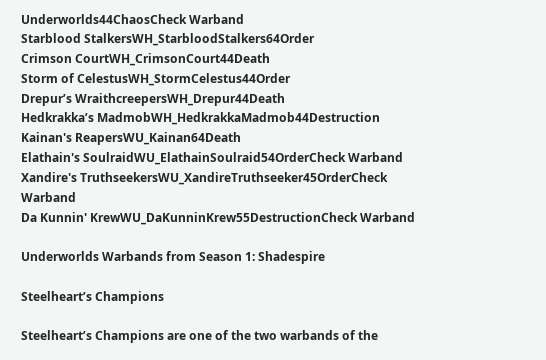Underworlds44ChaosCheck Warband
Starblood StalkersWH_StarbloodStalkers64Order
Crimson CourtWH_CrimsonCourt44Death
Storm of CelestusWH_StormCelestus44Order
Drepur’s WraithcreepersWH_Drepur44Death
Hedkrakka’s MadmobWH_HedkrakkaMadmob44Destruction
Kainan's ReapersWU_Kainan64Death
Elathain's SoulraidWU_ElathainSoulraid54OrderCheck Warband
Xandire's TruthseekersWU_XandireTruthseeker45OrderCheck Warband
Da Kunnin' KrewWU_DaKunninKrew55DestructionCheck Warband

Underworlds Warbands from Season 1: Shadespire

Steelheart’s Champions

Steelheart’s Champions are one of the two warbands of the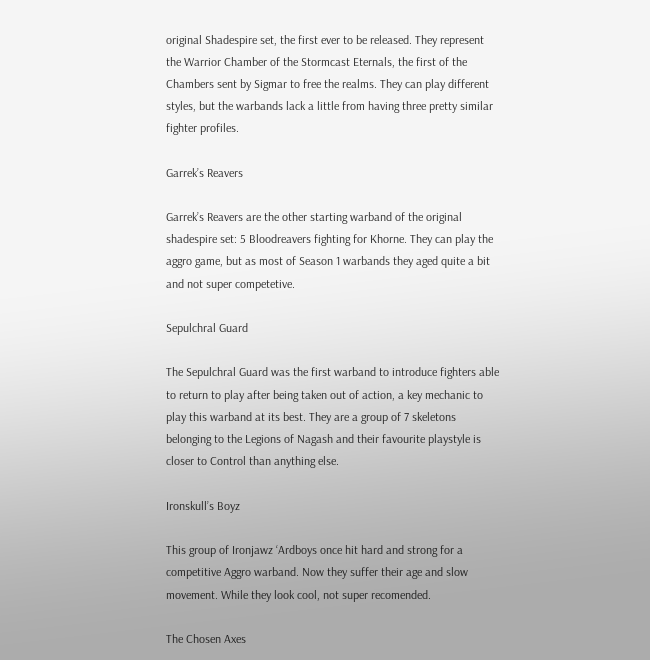original Shadespire set, the first ever to be released. They represent the Warrior Chamber of the Stormcast Eternals, the first of the Chambers sent by Sigmar to free the realms. They can play different styles, but the warbands lack a little from having three pretty similar fighter profiles.

Garrek’s Reavers

Garrek’s Reavers are the other starting warband of the original shadespire set: 5 Bloodreavers fighting for Khorne. They can play the aggro game, but as most of Season 1 warbands they aged quite a bit and not super competetive.

Sepulchral Guard

The Sepulchral Guard was the first warband to introduce fighters able to return to play after being taken out of action, a key mechanic to play this warband at its best. They are a group of 7 skeletons belonging to the Legions of Nagash and their favourite playstyle is closer to Control than anything else.

Ironskull’s Boyz

This group of Ironjawz ‘Ardboys once hit hard and strong for a competitive Aggro warband. Now they suffer their age and slow movement. While they look cool, not super recomended.

The Chosen Axes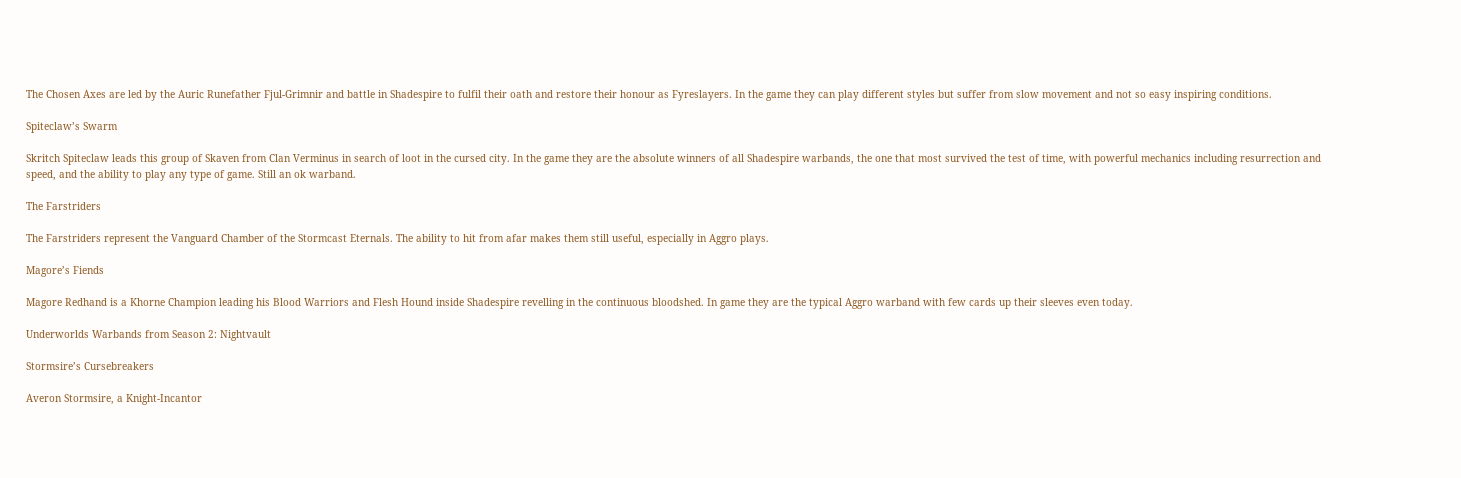The Chosen Axes are led by the Auric Runefather Fjul-Grimnir and battle in Shadespire to fulfil their oath and restore their honour as Fyreslayers. In the game they can play different styles but suffer from slow movement and not so easy inspiring conditions.

Spiteclaw’s Swarm

Skritch Spiteclaw leads this group of Skaven from Clan Verminus in search of loot in the cursed city. In the game they are the absolute winners of all Shadespire warbands, the one that most survived the test of time, with powerful mechanics including resurrection and speed, and the ability to play any type of game. Still an ok warband.

The Farstriders

The Farstriders represent the Vanguard Chamber of the Stormcast Eternals. The ability to hit from afar makes them still useful, especially in Aggro plays.

Magore’s Fiends

Magore Redhand is a Khorne Champion leading his Blood Warriors and Flesh Hound inside Shadespire revelling in the continuous bloodshed. In game they are the typical Aggro warband with few cards up their sleeves even today.

Underworlds Warbands from Season 2: Nightvault

Stormsire’s Cursebreakers

Averon Stormsire, a Knight-Incantor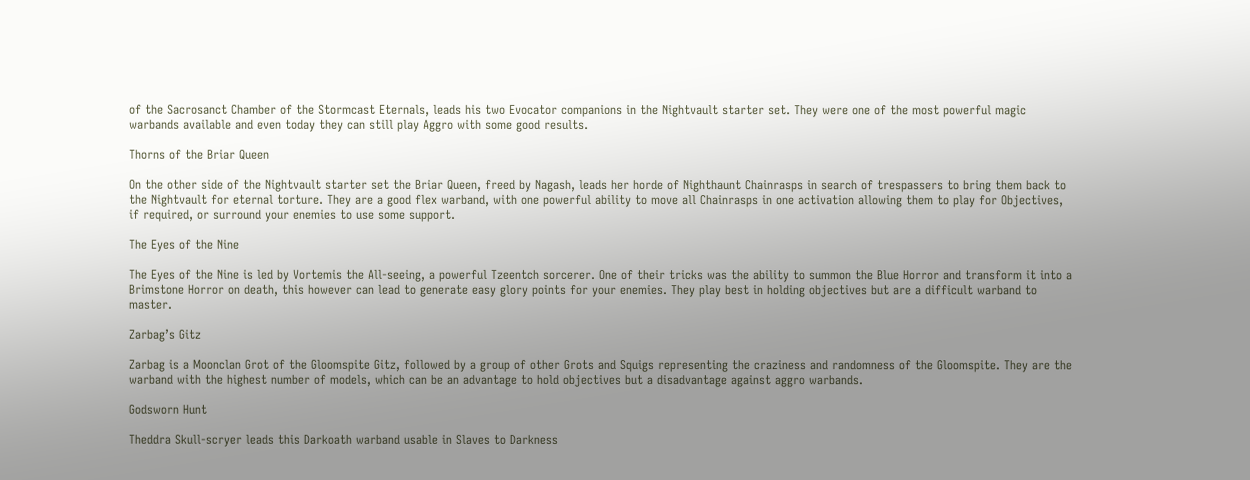of the Sacrosanct Chamber of the Stormcast Eternals, leads his two Evocator companions in the Nightvault starter set. They were one of the most powerful magic warbands available and even today they can still play Aggro with some good results.

Thorns of the Briar Queen

On the other side of the Nightvault starter set the Briar Queen, freed by Nagash, leads her horde of Nighthaunt Chainrasps in search of trespassers to bring them back to the Nightvault for eternal torture. They are a good flex warband, with one powerful ability to move all Chainrasps in one activation allowing them to play for Objectives, if required, or surround your enemies to use some support.

The Eyes of the Nine

The Eyes of the Nine is led by Vortemis the All-seeing, a powerful Tzeentch sorcerer. One of their tricks was the ability to summon the Blue Horror and transform it into a Brimstone Horror on death, this however can lead to generate easy glory points for your enemies. They play best in holding objectives but are a difficult warband to master.

Zarbag’s Gitz

Zarbag is a Moonclan Grot of the Gloomspite Gitz, followed by a group of other Grots and Squigs representing the craziness and randomness of the Gloomspite. They are the warband with the highest number of models, which can be an advantage to hold objectives but a disadvantage against aggro warbands.

Godsworn Hunt

Theddra Skull-scryer leads this Darkoath warband usable in Slaves to Darkness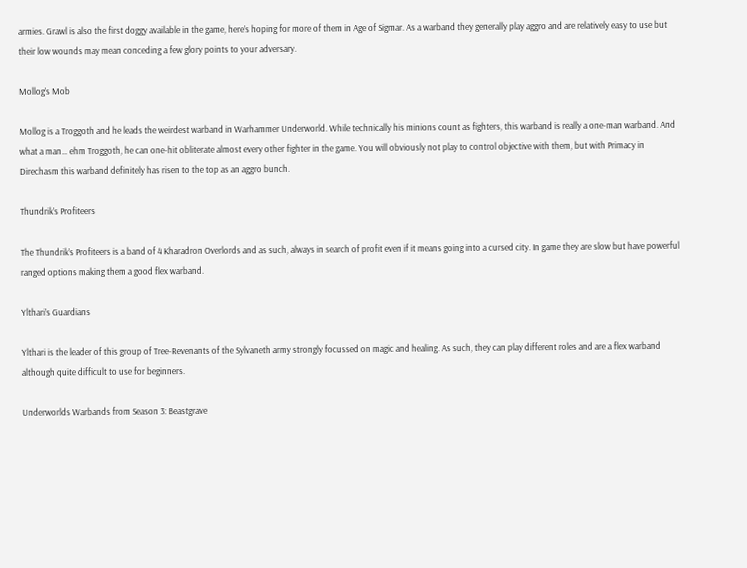armies. Grawl is also the first doggy available in the game, here’s hoping for more of them in Age of Sigmar. As a warband they generally play aggro and are relatively easy to use but their low wounds may mean conceding a few glory points to your adversary.

Mollog’s Mob

Mollog is a Troggoth and he leads the weirdest warband in Warhammer Underworld. While technically his minions count as fighters, this warband is really a one-man warband. And what a man… ehm Troggoth, he can one-hit obliterate almost every other fighter in the game. You will obviously not play to control objective with them, but with Primacy in Direchasm this warband definitely has risen to the top as an aggro bunch.

Thundrik’s Profiteers

The Thundrik’s Profiteers is a band of 4 Kharadron Overlords and as such, always in search of profit even if it means going into a cursed city. In game they are slow but have powerful ranged options making them a good flex warband.

Ylthari’s Guardians

Ylthari is the leader of this group of Tree-Revenants of the Sylvaneth army strongly focussed on magic and healing. As such, they can play different roles and are a flex warband although quite difficult to use for beginners.

Underworlds Warbands from Season 3: Beastgrave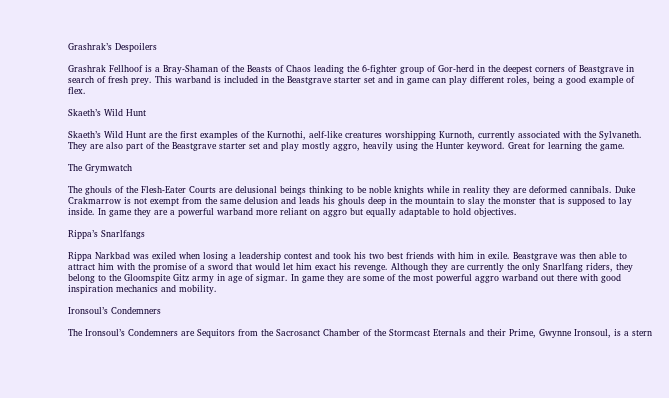Grashrak’s Despoilers

Grashrak Fellhoof is a Bray-Shaman of the Beasts of Chaos leading the 6-fighter group of Gor-herd in the deepest corners of Beastgrave in search of fresh prey. This warband is included in the Beastgrave starter set and in game can play different roles, being a good example of flex.

Skaeth’s Wild Hunt

Skaeth’s Wild Hunt are the first examples of the Kurnothi, aelf-like creatures worshipping Kurnoth, currently associated with the Sylvaneth. They are also part of the Beastgrave starter set and play mostly aggro, heavily using the Hunter keyword. Great for learning the game.

The Grymwatch

The ghouls of the Flesh-Eater Courts are delusional beings thinking to be noble knights while in reality they are deformed cannibals. Duke Crakmarrow is not exempt from the same delusion and leads his ghouls deep in the mountain to slay the monster that is supposed to lay inside. In game they are a powerful warband more reliant on aggro but equally adaptable to hold objectives.

Rippa’s Snarlfangs

Rippa Narkbad was exiled when losing a leadership contest and took his two best friends with him in exile. Beastgrave was then able to attract him with the promise of a sword that would let him exact his revenge. Although they are currently the only Snarlfang riders, they belong to the Gloomspite Gitz army in age of sigmar. In game they are some of the most powerful aggro warband out there with good inspiration mechanics and mobility.

Ironsoul’s Condemners

The Ironsoul’s Condemners are Sequitors from the Sacrosanct Chamber of the Stormcast Eternals and their Prime, Gwynne Ironsoul, is a stern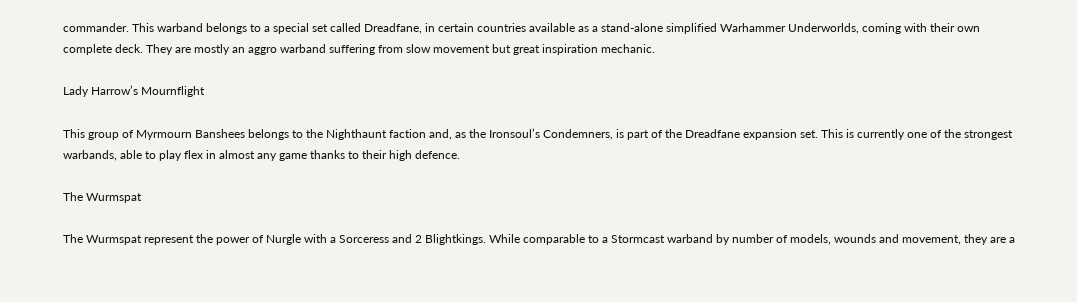commander. This warband belongs to a special set called Dreadfane, in certain countries available as a stand-alone simplified Warhammer Underworlds, coming with their own complete deck. They are mostly an aggro warband suffering from slow movement but great inspiration mechanic.

Lady Harrow’s Mournflight

This group of Myrmourn Banshees belongs to the Nighthaunt faction and, as the Ironsoul’s Condemners, is part of the Dreadfane expansion set. This is currently one of the strongest warbands, able to play flex in almost any game thanks to their high defence.

The Wurmspat

The Wurmspat represent the power of Nurgle with a Sorceress and 2 Blightkings. While comparable to a Stormcast warband by number of models, wounds and movement, they are a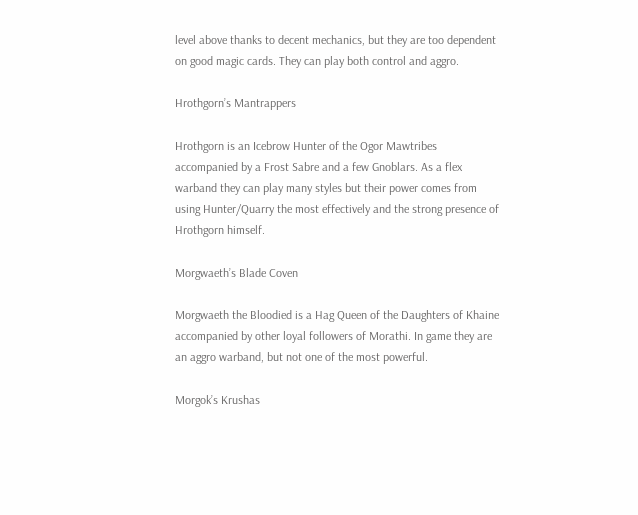level above thanks to decent mechanics, but they are too dependent on good magic cards. They can play both control and aggro.

Hrothgorn’s Mantrappers

Hrothgorn is an Icebrow Hunter of the Ogor Mawtribes accompanied by a Frost Sabre and a few Gnoblars. As a flex warband they can play many styles but their power comes from using Hunter/Quarry the most effectively and the strong presence of Hrothgorn himself.

Morgwaeth’s Blade Coven

Morgwaeth the Bloodied is a Hag Queen of the Daughters of Khaine accompanied by other loyal followers of Morathi. In game they are an aggro warband, but not one of the most powerful.

Morgok’s Krushas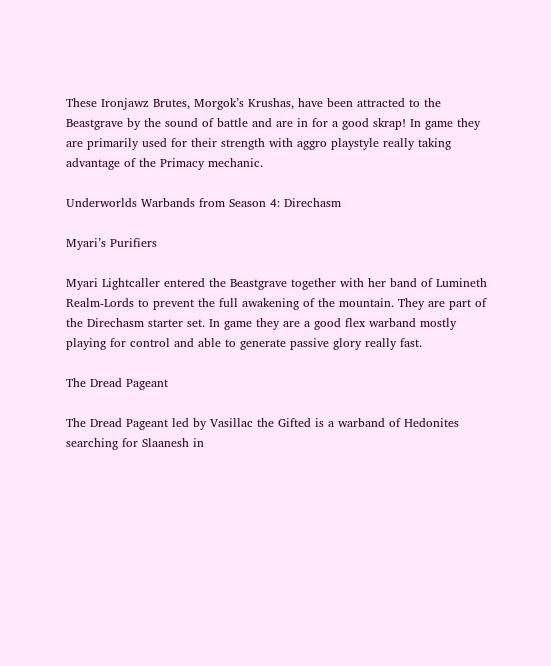These Ironjawz Brutes, Morgok’s Krushas, have been attracted to the Beastgrave by the sound of battle and are in for a good skrap! In game they are primarily used for their strength with aggro playstyle really taking advantage of the Primacy mechanic.

Underworlds Warbands from Season 4: Direchasm

Myari’s Purifiers

Myari Lightcaller entered the Beastgrave together with her band of Lumineth Realm-Lords to prevent the full awakening of the mountain. They are part of the Direchasm starter set. In game they are a good flex warband mostly playing for control and able to generate passive glory really fast.

The Dread Pageant

The Dread Pageant led by Vasillac the Gifted is a warband of Hedonites searching for Slaanesh in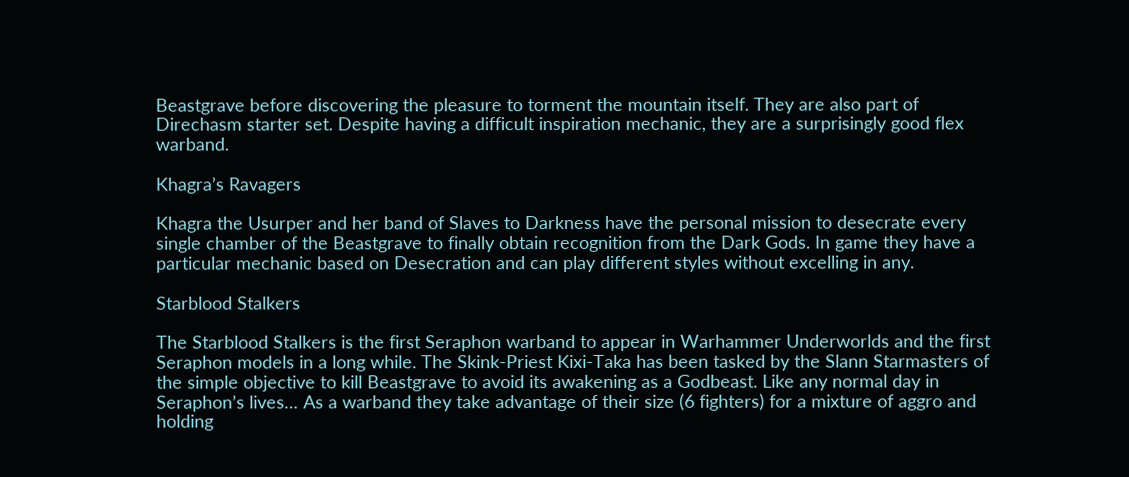Beastgrave before discovering the pleasure to torment the mountain itself. They are also part of Direchasm starter set. Despite having a difficult inspiration mechanic, they are a surprisingly good flex warband.

Khagra’s Ravagers

Khagra the Usurper and her band of Slaves to Darkness have the personal mission to desecrate every single chamber of the Beastgrave to finally obtain recognition from the Dark Gods. In game they have a particular mechanic based on Desecration and can play different styles without excelling in any.

Starblood Stalkers

The Starblood Stalkers is the first Seraphon warband to appear in Warhammer Underworlds and the first Seraphon models in a long while. The Skink-Priest Kixi-Taka has been tasked by the Slann Starmasters of the simple objective to kill Beastgrave to avoid its awakening as a Godbeast. Like any normal day in Seraphon’s lives… As a warband they take advantage of their size (6 fighters) for a mixture of aggro and holding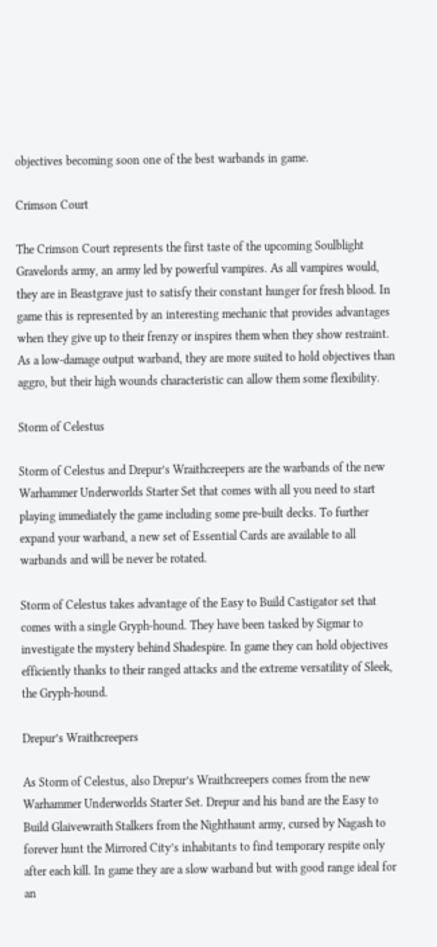objectives becoming soon one of the best warbands in game.

Crimson Court

The Crimson Court represents the first taste of the upcoming Soulblight Gravelords army, an army led by powerful vampires. As all vampires would, they are in Beastgrave just to satisfy their constant hunger for fresh blood. In game this is represented by an interesting mechanic that provides advantages when they give up to their frenzy or inspires them when they show restraint. As a low-damage output warband, they are more suited to hold objectives than aggro, but their high wounds characteristic can allow them some flexibility.

Storm of Celestus

Storm of Celestus and Drepur’s Wraithcreepers are the warbands of the new Warhammer Underworlds Starter Set that comes with all you need to start playing immediately the game including some pre-built decks. To further expand your warband, a new set of Essential Cards are available to all warbands and will be never be rotated.

Storm of Celestus takes advantage of the Easy to Build Castigator set that comes with a single Gryph-hound. They have been tasked by Sigmar to investigate the mystery behind Shadespire. In game they can hold objectives efficiently thanks to their ranged attacks and the extreme versatility of Sleek, the Gryph-hound.

Drepur’s Wraithcreepers

As Storm of Celestus, also Drepur’s Wraithcreepers comes from the new Warhammer Underworlds Starter Set. Drepur and his band are the Easy to Build Glaivewraith Stalkers from the Nighthaunt army, cursed by Nagash to forever hunt the Mirrored City’s inhabitants to find temporary respite only after each kill. In game they are a slow warband but with good range ideal for an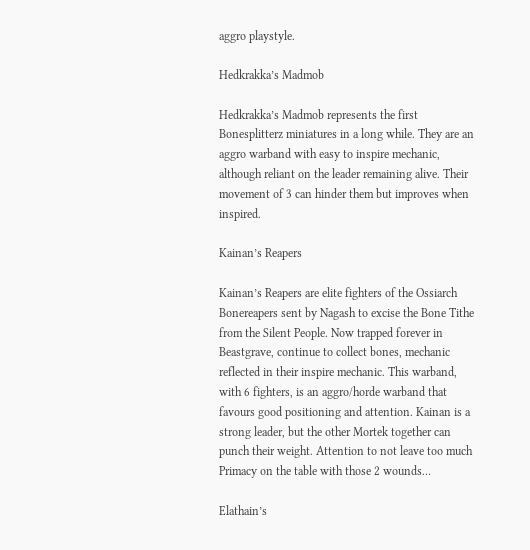aggro playstyle.

Hedkrakka’s Madmob

Hedkrakka’s Madmob represents the first Bonesplitterz miniatures in a long while. They are an aggro warband with easy to inspire mechanic, although reliant on the leader remaining alive. Their movement of 3 can hinder them but improves when inspired.

Kainan’s Reapers

Kainan’s Reapers are elite fighters of the Ossiarch Bonereapers sent by Nagash to excise the Bone Tithe from the Silent People. Now trapped forever in Beastgrave, continue to collect bones, mechanic reflected in their inspire mechanic. This warband, with 6 fighters, is an aggro/horde warband that favours good positioning and attention. Kainan is a strong leader, but the other Mortek together can punch their weight. Attention to not leave too much Primacy on the table with those 2 wounds…

Elathain’s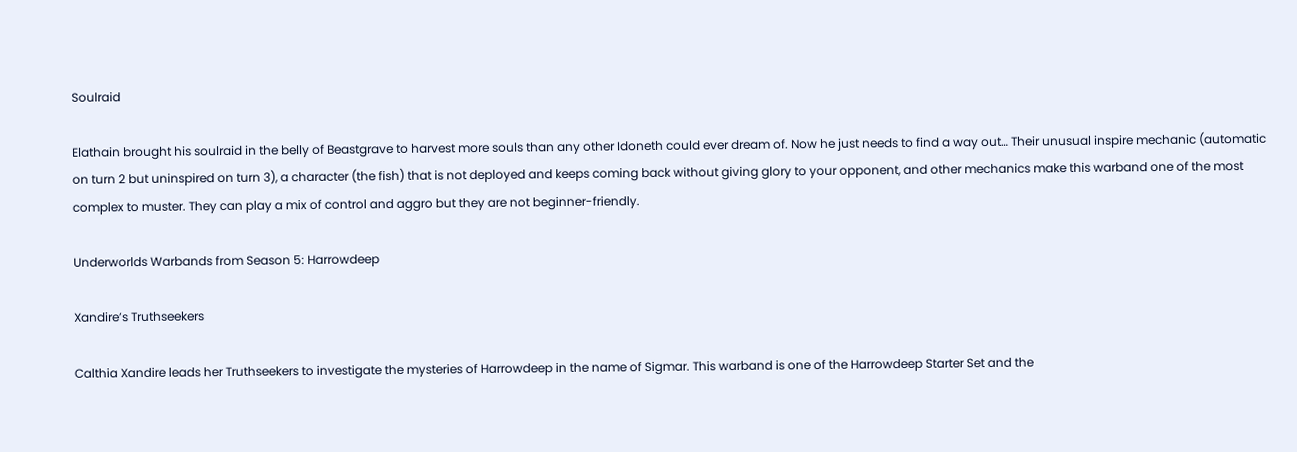Soulraid

Elathain brought his soulraid in the belly of Beastgrave to harvest more souls than any other Idoneth could ever dream of. Now he just needs to find a way out… Their unusual inspire mechanic (automatic on turn 2 but uninspired on turn 3), a character (the fish) that is not deployed and keeps coming back without giving glory to your opponent, and other mechanics make this warband one of the most complex to muster. They can play a mix of control and aggro but they are not beginner-friendly.

Underworlds Warbands from Season 5: Harrowdeep

Xandire’s Truthseekers

Calthia Xandire leads her Truthseekers to investigate the mysteries of Harrowdeep in the name of Sigmar. This warband is one of the Harrowdeep Starter Set and the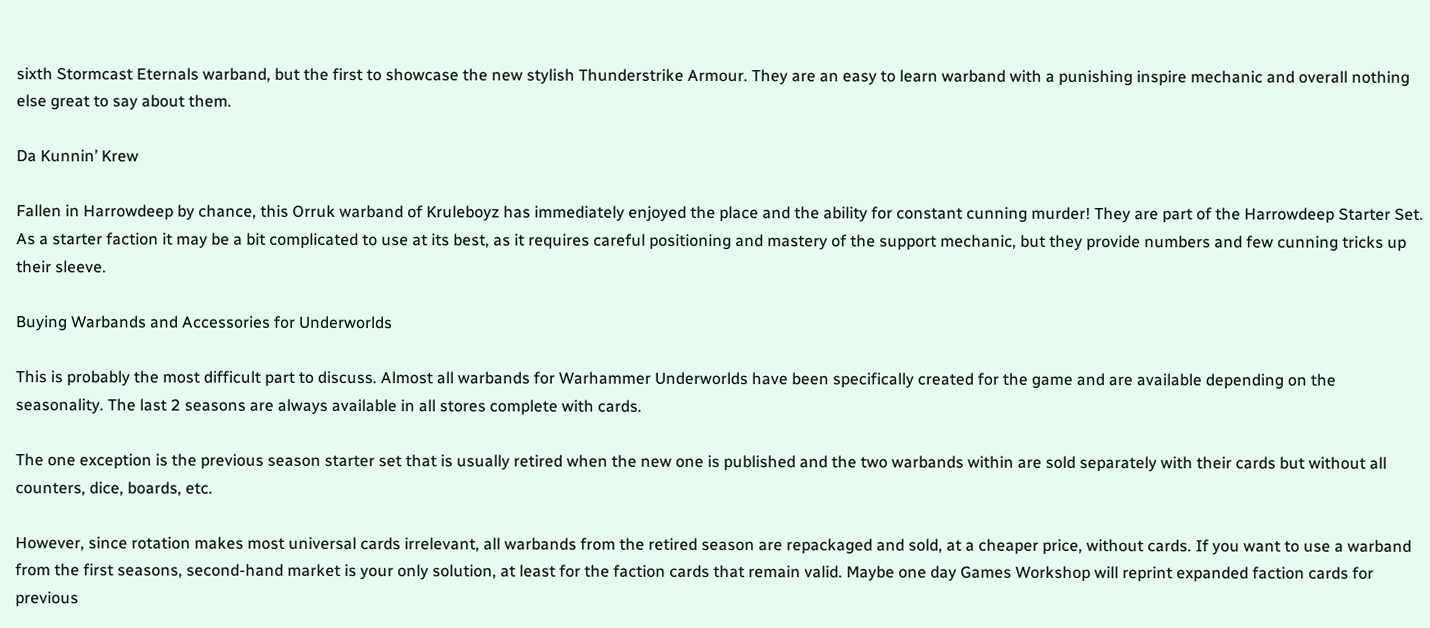sixth Stormcast Eternals warband, but the first to showcase the new stylish Thunderstrike Armour. They are an easy to learn warband with a punishing inspire mechanic and overall nothing else great to say about them.

Da Kunnin’ Krew

Fallen in Harrowdeep by chance, this Orruk warband of Kruleboyz has immediately enjoyed the place and the ability for constant cunning murder! They are part of the Harrowdeep Starter Set. As a starter faction it may be a bit complicated to use at its best, as it requires careful positioning and mastery of the support mechanic, but they provide numbers and few cunning tricks up their sleeve.

Buying Warbands and Accessories for Underworlds

This is probably the most difficult part to discuss. Almost all warbands for Warhammer Underworlds have been specifically created for the game and are available depending on the seasonality. The last 2 seasons are always available in all stores complete with cards.

The one exception is the previous season starter set that is usually retired when the new one is published and the two warbands within are sold separately with their cards but without all counters, dice, boards, etc.

However, since rotation makes most universal cards irrelevant, all warbands from the retired season are repackaged and sold, at a cheaper price, without cards. If you want to use a warband from the first seasons, second-hand market is your only solution, at least for the faction cards that remain valid. Maybe one day Games Workshop will reprint expanded faction cards for previous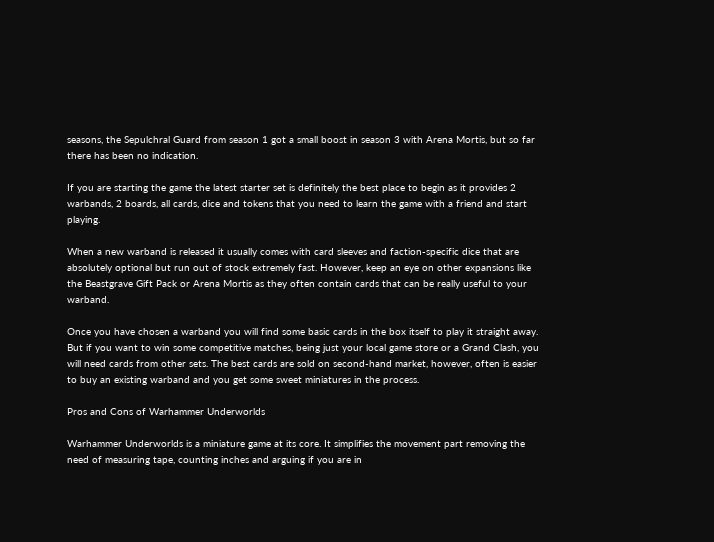seasons, the Sepulchral Guard from season 1 got a small boost in season 3 with Arena Mortis, but so far there has been no indication.

If you are starting the game the latest starter set is definitely the best place to begin as it provides 2 warbands, 2 boards, all cards, dice and tokens that you need to learn the game with a friend and start playing.

When a new warband is released it usually comes with card sleeves and faction-specific dice that are absolutely optional but run out of stock extremely fast. However, keep an eye on other expansions like the Beastgrave Gift Pack or Arena Mortis as they often contain cards that can be really useful to your warband.

Once you have chosen a warband you will find some basic cards in the box itself to play it straight away. But if you want to win some competitive matches, being just your local game store or a Grand Clash, you will need cards from other sets. The best cards are sold on second-hand market, however, often is easier to buy an existing warband and you get some sweet miniatures in the process.

Pros and Cons of Warhammer Underworlds

Warhammer Underworlds is a miniature game at its core. It simplifies the movement part removing the need of measuring tape, counting inches and arguing if you are in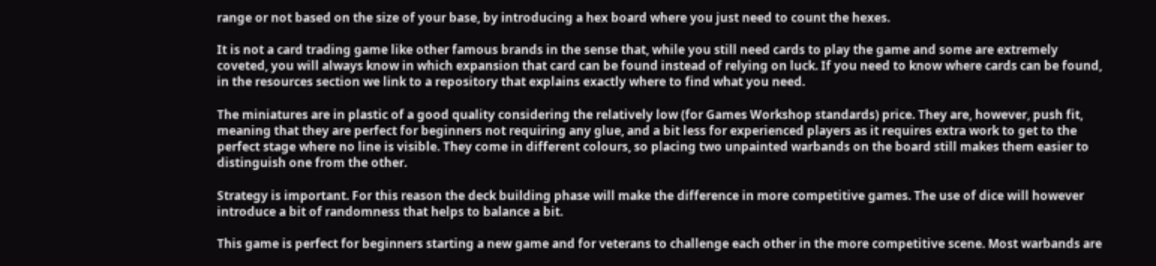range or not based on the size of your base, by introducing a hex board where you just need to count the hexes.

It is not a card trading game like other famous brands in the sense that, while you still need cards to play the game and some are extremely coveted, you will always know in which expansion that card can be found instead of relying on luck. If you need to know where cards can be found, in the resources section we link to a repository that explains exactly where to find what you need.

The miniatures are in plastic of a good quality considering the relatively low (for Games Workshop standards) price. They are, however, push fit, meaning that they are perfect for beginners not requiring any glue, and a bit less for experienced players as it requires extra work to get to the perfect stage where no line is visible. They come in different colours, so placing two unpainted warbands on the board still makes them easier to distinguish one from the other.

Strategy is important. For this reason the deck building phase will make the difference in more competitive games. The use of dice will however introduce a bit of randomness that helps to balance a bit.

This game is perfect for beginners starting a new game and for veterans to challenge each other in the more competitive scene. Most warbands are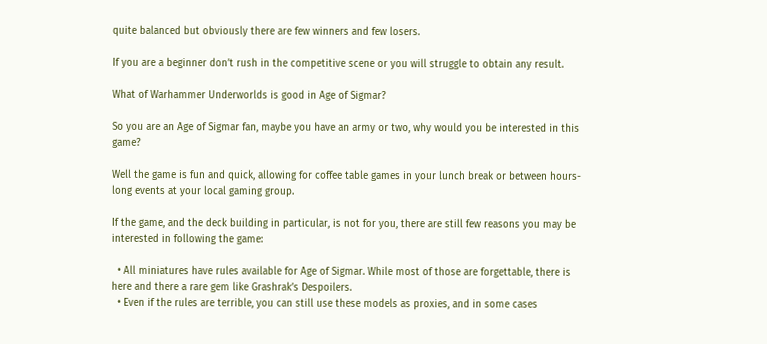quite balanced but obviously there are few winners and few losers.

If you are a beginner don’t rush in the competitive scene or you will struggle to obtain any result.

What of Warhammer Underworlds is good in Age of Sigmar?

So you are an Age of Sigmar fan, maybe you have an army or two, why would you be interested in this game?

Well the game is fun and quick, allowing for coffee table games in your lunch break or between hours-long events at your local gaming group.

If the game, and the deck building in particular, is not for you, there are still few reasons you may be interested in following the game:

  • All miniatures have rules available for Age of Sigmar. While most of those are forgettable, there is here and there a rare gem like Grashrak’s Despoilers.
  • Even if the rules are terrible, you can still use these models as proxies, and in some cases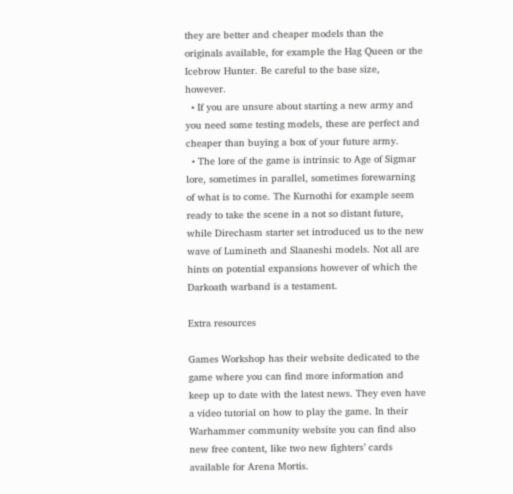they are better and cheaper models than the originals available, for example the Hag Queen or the Icebrow Hunter. Be careful to the base size, however.
  • If you are unsure about starting a new army and you need some testing models, these are perfect and cheaper than buying a box of your future army.
  • The lore of the game is intrinsic to Age of Sigmar lore, sometimes in parallel, sometimes forewarning of what is to come. The Kurnothi for example seem ready to take the scene in a not so distant future, while Direchasm starter set introduced us to the new wave of Lumineth and Slaaneshi models. Not all are hints on potential expansions however of which the Darkoath warband is a testament.

Extra resources

Games Workshop has their website dedicated to the game where you can find more information and keep up to date with the latest news. They even have a video tutorial on how to play the game. In their Warhammer community website you can find also new free content, like two new fighters’ cards available for Arena Mortis.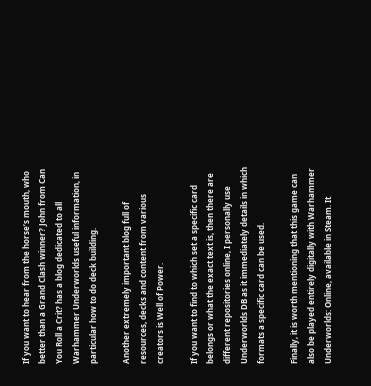If you want to hear from the horse’s mouth, who better than a Grand Clash winner? John from Can You Roll a Crit? has a blog dedicated to all Warhammer Underworlds useful information, in particular how to do deck building.

Another extremely important blog full of resources, decks and content from various creators is Well of Power.

If you want to find to which set a specific card belongs or what the exact text is, then there are different repositories online, I personally use Underworlds DB as it immediately details in which formats a specific card can be used.

Finally, it is worth mentioning that this game can also be played entirely digitally with Warhammer Underworlds: Online, available in Steam. It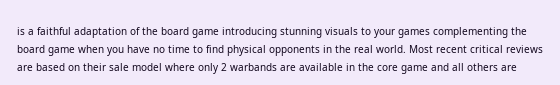is a faithful adaptation of the board game introducing stunning visuals to your games complementing the board game when you have no time to find physical opponents in the real world. Most recent critical reviews are based on their sale model where only 2 warbands are available in the core game and all others are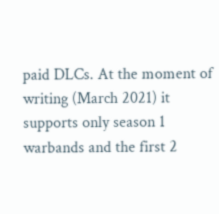paid DLCs. At the moment of writing (March 2021) it supports only season 1 warbands and the first 2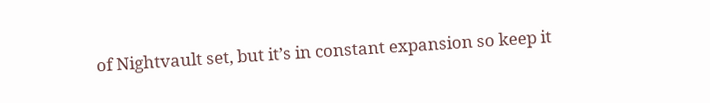of Nightvault set, but it’s in constant expansion so keep it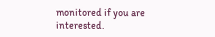monitored if you are interested.